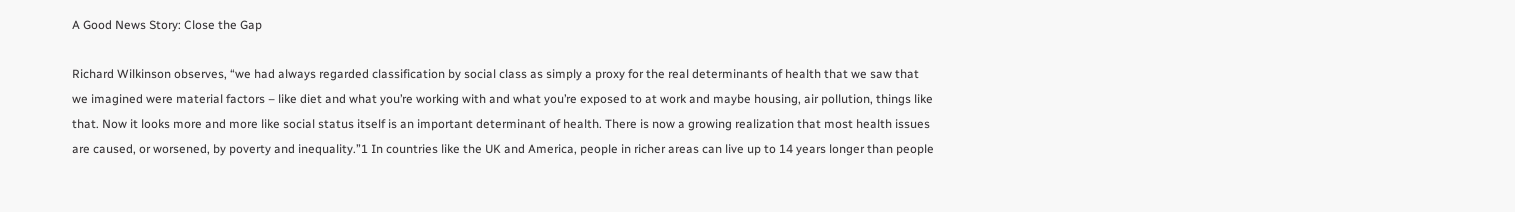A Good News Story: Close the Gap

Richard Wilkinson observes, “we had always regarded classification by social class as simply a proxy for the real determinants of health that we saw that we imagined were material factors – like diet and what you’re working with and what you’re exposed to at work and maybe housing, air pollution, things like that. Now it looks more and more like social status itself is an important determinant of health. There is now a growing realization that most health issues are caused, or worsened, by poverty and inequality.”1 In countries like the UK and America, people in richer areas can live up to 14 years longer than people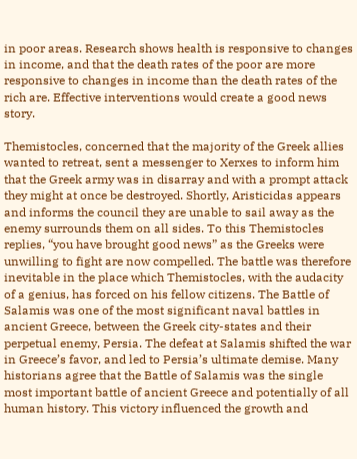in poor areas. Research shows health is responsive to changes in income, and that the death rates of the poor are more responsive to changes in income than the death rates of the rich are. Effective interventions would create a good news story.

Themistocles, concerned that the majority of the Greek allies wanted to retreat, sent a messenger to Xerxes to inform him that the Greek army was in disarray and with a prompt attack they might at once be destroyed. Shortly, Aristicidas appears and informs the council they are unable to sail away as the enemy surrounds them on all sides. To this Themistocles replies, “you have brought good news” as the Greeks were unwilling to fight are now compelled. The battle was therefore inevitable in the place which Themistocles, with the audacity of a genius, has forced on his fellow citizens. The Battle of Salamis was one of the most significant naval battles in ancient Greece, between the Greek city-states and their perpetual enemy, Persia. The defeat at Salamis shifted the war in Greece’s favor, and led to Persia’s ultimate demise. Many historians agree that the Battle of Salamis was the single most important battle of ancient Greece and potentially of all human history. This victory influenced the growth and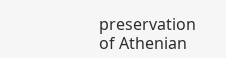preservation of Athenian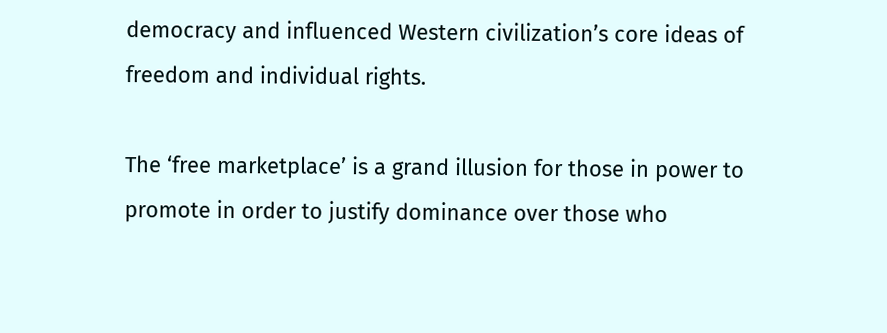democracy and influenced Western civilization’s core ideas of freedom and individual rights.

The ‘free marketplace’ is a grand illusion for those in power to promote in order to justify dominance over those who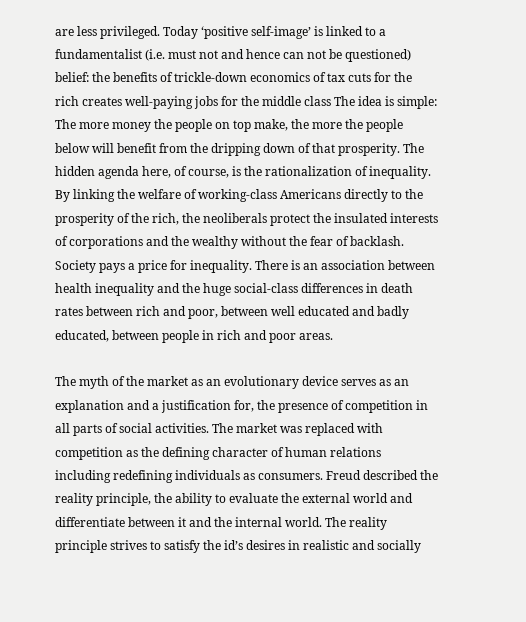are less privileged. Today ‘positive self-image’ is linked to a fundamentalist (i.e. must not and hence can not be questioned) belief: the benefits of trickle-down economics of tax cuts for the rich creates well-paying jobs for the middle class The idea is simple: The more money the people on top make, the more the people below will benefit from the dripping down of that prosperity. The hidden agenda here, of course, is the rationalization of inequality. By linking the welfare of working-class Americans directly to the prosperity of the rich, the neoliberals protect the insulated interests of corporations and the wealthy without the fear of backlash. Society pays a price for inequality. There is an association between health inequality and the huge social-class differences in death rates between rich and poor, between well educated and badly educated, between people in rich and poor areas.

The myth of the market as an evolutionary device serves as an explanation and a justification for, the presence of competition in all parts of social activities. The market was replaced with competition as the defining character of human relations including redefining individuals as consumers. Freud described the reality principle, the ability to evaluate the external world and differentiate between it and the internal world. The reality principle strives to satisfy the id’s desires in realistic and socially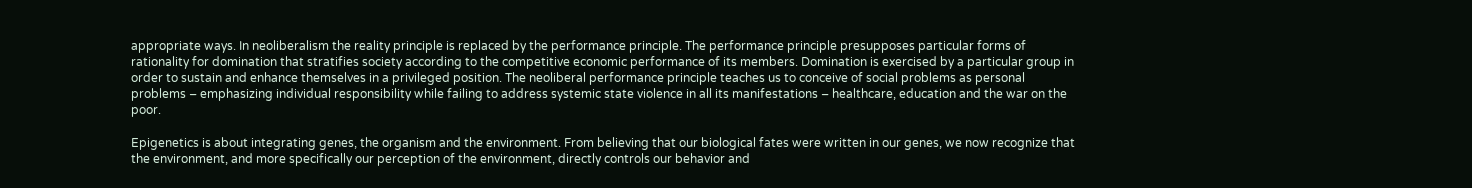appropriate ways. In neoliberalism the reality principle is replaced by the performance principle. The performance principle presupposes particular forms of rationality for domination that stratifies society according to the competitive economic performance of its members. Domination is exercised by a particular group in order to sustain and enhance themselves in a privileged position. The neoliberal performance principle teaches us to conceive of social problems as personal problems – emphasizing individual responsibility while failing to address systemic state violence in all its manifestations – healthcare, education and the war on the poor.

Epigenetics is about integrating genes, the organism and the environment. From believing that our biological fates were written in our genes, we now recognize that the environment, and more specifically our perception of the environment, directly controls our behavior and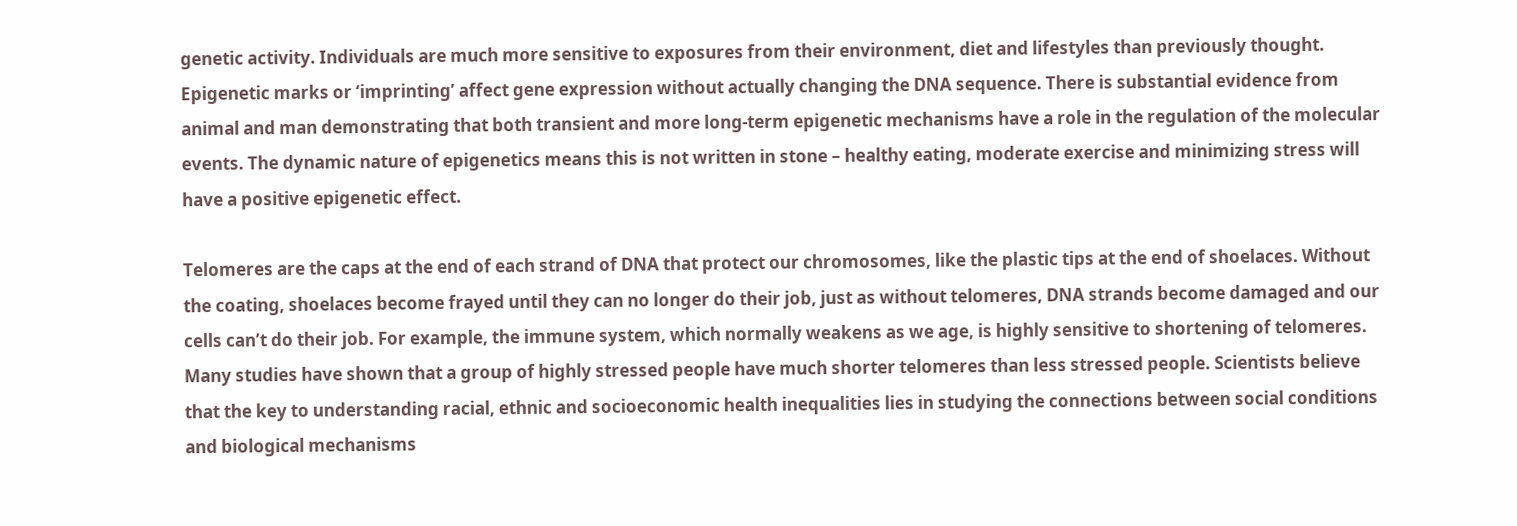genetic activity. Individuals are much more sensitive to exposures from their environment, diet and lifestyles than previously thought. Epigenetic marks or ‘imprinting’ affect gene expression without actually changing the DNA sequence. There is substantial evidence from animal and man demonstrating that both transient and more long-term epigenetic mechanisms have a role in the regulation of the molecular events. The dynamic nature of epigenetics means this is not written in stone – healthy eating, moderate exercise and minimizing stress will have a positive epigenetic effect.

Telomeres are the caps at the end of each strand of DNA that protect our chromosomes, like the plastic tips at the end of shoelaces. Without the coating, shoelaces become frayed until they can no longer do their job, just as without telomeres, DNA strands become damaged and our cells can’t do their job. For example, the immune system, which normally weakens as we age, is highly sensitive to shortening of telomeres. Many studies have shown that a group of highly stressed people have much shorter telomeres than less stressed people. Scientists believe that the key to understanding racial, ethnic and socioeconomic health inequalities lies in studying the connections between social conditions and biological mechanisms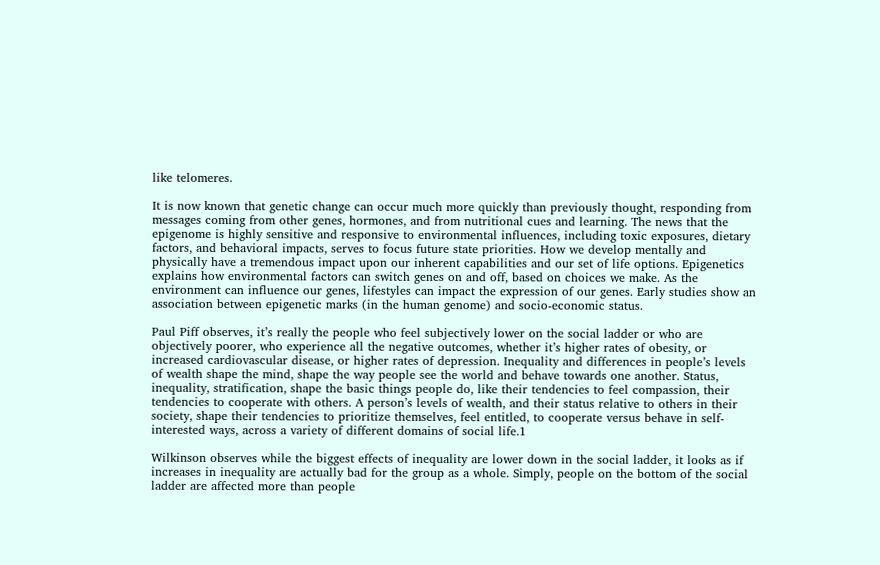like telomeres.

It is now known that genetic change can occur much more quickly than previously thought, responding from messages coming from other genes, hormones, and from nutritional cues and learning. The news that the epigenome is highly sensitive and responsive to environmental influences, including toxic exposures, dietary factors, and behavioral impacts, serves to focus future state priorities. How we develop mentally and physically have a tremendous impact upon our inherent capabilities and our set of life options. Epigenetics explains how environmental factors can switch genes on and off, based on choices we make. As the environment can influence our genes, lifestyles can impact the expression of our genes. Early studies show an association between epigenetic marks (in the human genome) and socio-economic status.

Paul Piff observes, it’s really the people who feel subjectively lower on the social ladder or who are objectively poorer, who experience all the negative outcomes, whether it’s higher rates of obesity, or increased cardiovascular disease, or higher rates of depression. Inequality and differences in people’s levels of wealth shape the mind, shape the way people see the world and behave towards one another. Status, inequality, stratification, shape the basic things people do, like their tendencies to feel compassion, their tendencies to cooperate with others. A person’s levels of wealth, and their status relative to others in their society, shape their tendencies to prioritize themselves, feel entitled, to cooperate versus behave in self-interested ways, across a variety of different domains of social life.1

Wilkinson observes while the biggest effects of inequality are lower down in the social ladder, it looks as if increases in inequality are actually bad for the group as a whole. Simply, people on the bottom of the social ladder are affected more than people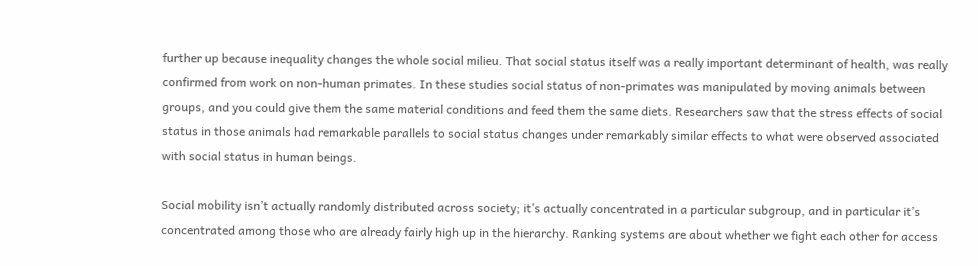further up because inequality changes the whole social milieu. That social status itself was a really important determinant of health, was really confirmed from work on non-human primates. In these studies social status of non-primates was manipulated by moving animals between groups, and you could give them the same material conditions and feed them the same diets. Researchers saw that the stress effects of social status in those animals had remarkable parallels to social status changes under remarkably similar effects to what were observed associated with social status in human beings.

Social mobility isn’t actually randomly distributed across society; it’s actually concentrated in a particular subgroup, and in particular it’s concentrated among those who are already fairly high up in the hierarchy. Ranking systems are about whether we fight each other for access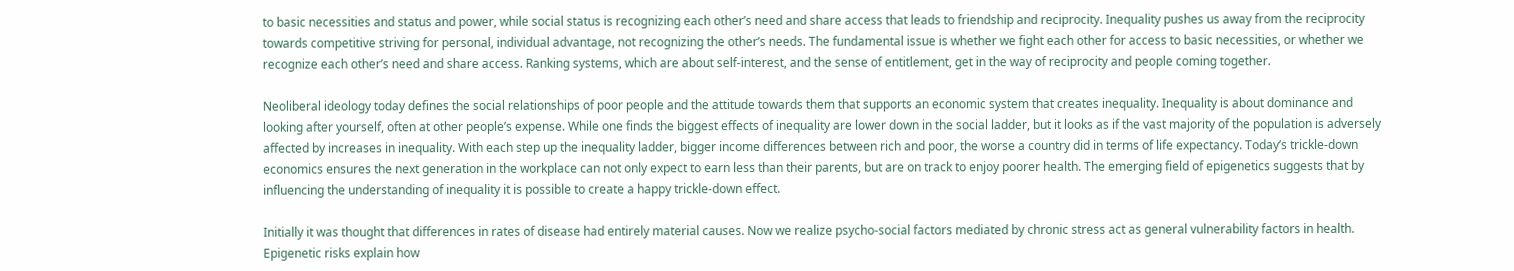to basic necessities and status and power, while social status is recognizing each other’s need and share access that leads to friendship and reciprocity. Inequality pushes us away from the reciprocity towards competitive striving for personal, individual advantage, not recognizing the other’s needs. The fundamental issue is whether we fight each other for access to basic necessities, or whether we recognize each other’s need and share access. Ranking systems, which are about self-interest, and the sense of entitlement, get in the way of reciprocity and people coming together.

Neoliberal ideology today defines the social relationships of poor people and the attitude towards them that supports an economic system that creates inequality. Inequality is about dominance and looking after yourself, often at other people’s expense. While one finds the biggest effects of inequality are lower down in the social ladder, but it looks as if the vast majority of the population is adversely affected by increases in inequality. With each step up the inequality ladder, bigger income differences between rich and poor, the worse a country did in terms of life expectancy. Today’s trickle-down economics ensures the next generation in the workplace can not only expect to earn less than their parents, but are on track to enjoy poorer health. The emerging field of epigenetics suggests that by influencing the understanding of inequality it is possible to create a happy trickle-down effect.

Initially it was thought that differences in rates of disease had entirely material causes. Now we realize psycho-social factors mediated by chronic stress act as general vulnerability factors in health. Epigenetic risks explain how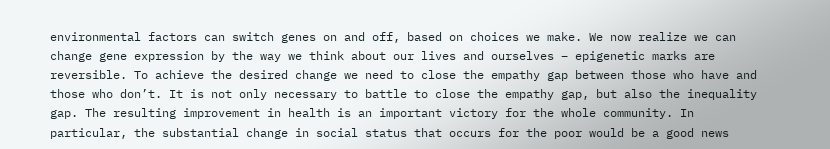environmental factors can switch genes on and off, based on choices we make. We now realize we can change gene expression by the way we think about our lives and ourselves – epigenetic marks are reversible. To achieve the desired change we need to close the empathy gap between those who have and those who don’t. It is not only necessary to battle to close the empathy gap, but also the inequality gap. The resulting improvement in health is an important victory for the whole community. In particular, the substantial change in social status that occurs for the poor would be a good news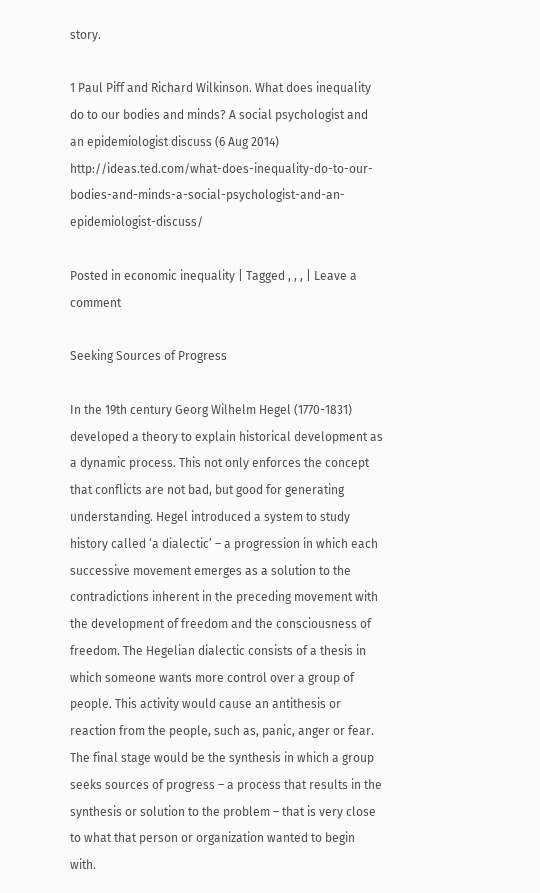story.

1 Paul Piff and Richard Wilkinson. What does inequality do to our bodies and minds? A social psychologist and an epidemiologist discuss (6 Aug 2014) http://ideas.ted.com/what-does-inequality-do-to-our-bodies-and-minds-a-social-psychologist-and-an-epidemiologist-discuss/

Posted in economic inequality | Tagged , , , | Leave a comment

Seeking Sources of Progress

In the 19th century Georg Wilhelm Hegel (1770-1831) developed a theory to explain historical development as a dynamic process. This not only enforces the concept that conflicts are not bad, but good for generating understanding. Hegel introduced a system to study history called ‘a dialectic’ – a progression in which each successive movement emerges as a solution to the contradictions inherent in the preceding movement with the development of freedom and the consciousness of freedom. The Hegelian dialectic consists of a thesis in which someone wants more control over a group of people. This activity would cause an antithesis or reaction from the people, such as, panic, anger or fear. The final stage would be the synthesis in which a group seeks sources of progress – a process that results in the synthesis or solution to the problem – that is very close to what that person or organization wanted to begin with.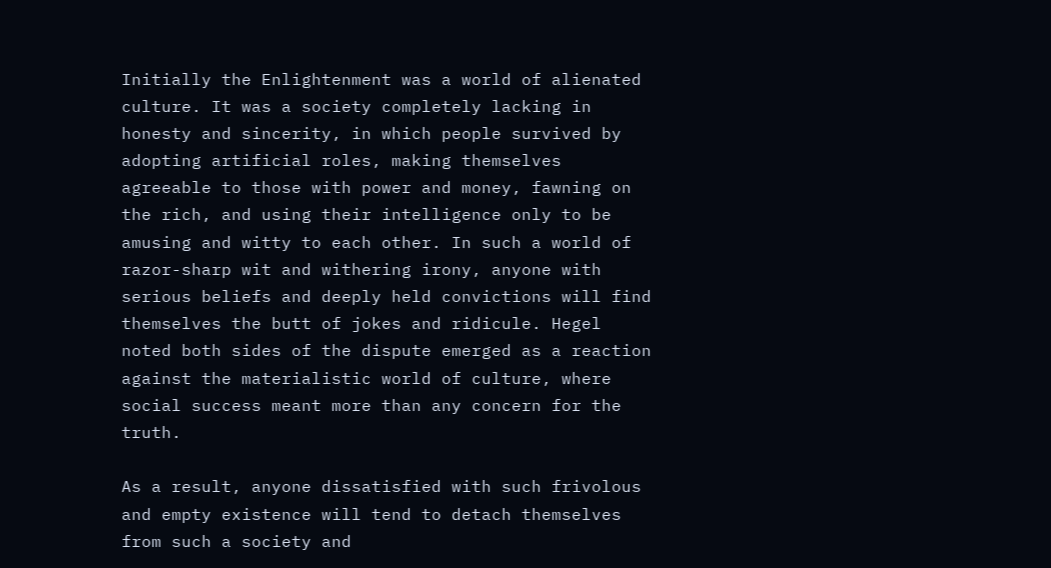Initially the Enlightenment was a world of alienated culture. It was a society completely lacking in honesty and sincerity, in which people survived by adopting artificial roles, making themselves agreeable to those with power and money, fawning on the rich, and using their intelligence only to be amusing and witty to each other. In such a world of razor-sharp wit and withering irony, anyone with serious beliefs and deeply held convictions will find themselves the butt of jokes and ridicule. Hegel noted both sides of the dispute emerged as a reaction against the materialistic world of culture, where social success meant more than any concern for the truth.

As a result, anyone dissatisfied with such frivolous and empty existence will tend to detach themselves from such a society and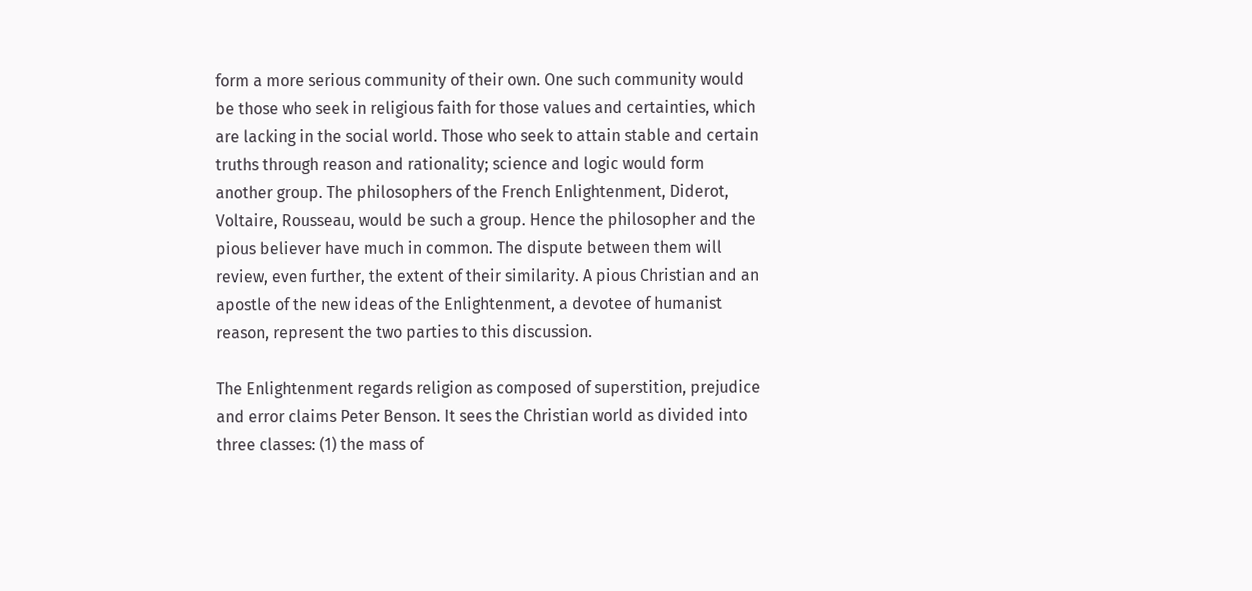form a more serious community of their own. One such community would be those who seek in religious faith for those values and certainties, which are lacking in the social world. Those who seek to attain stable and certain truths through reason and rationality; science and logic would form another group. The philosophers of the French Enlightenment, Diderot, Voltaire, Rousseau, would be such a group. Hence the philosopher and the pious believer have much in common. The dispute between them will review, even further, the extent of their similarity. A pious Christian and an apostle of the new ideas of the Enlightenment, a devotee of humanist reason, represent the two parties to this discussion.

The Enlightenment regards religion as composed of superstition, prejudice and error claims Peter Benson. It sees the Christian world as divided into three classes: (1) the mass of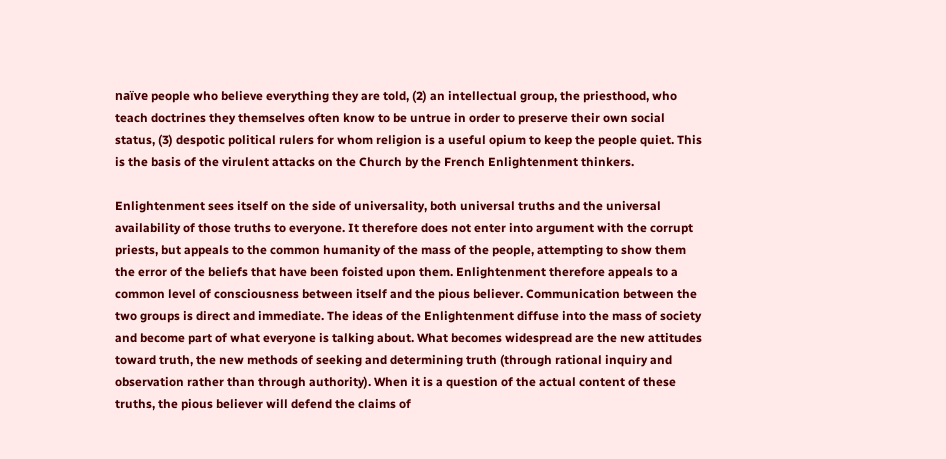naïve people who believe everything they are told, (2) an intellectual group, the priesthood, who teach doctrines they themselves often know to be untrue in order to preserve their own social status, (3) despotic political rulers for whom religion is a useful opium to keep the people quiet. This is the basis of the virulent attacks on the Church by the French Enlightenment thinkers.

Enlightenment sees itself on the side of universality, both universal truths and the universal availability of those truths to everyone. It therefore does not enter into argument with the corrupt priests, but appeals to the common humanity of the mass of the people, attempting to show them the error of the beliefs that have been foisted upon them. Enlightenment therefore appeals to a common level of consciousness between itself and the pious believer. Communication between the two groups is direct and immediate. The ideas of the Enlightenment diffuse into the mass of society and become part of what everyone is talking about. What becomes widespread are the new attitudes toward truth, the new methods of seeking and determining truth (through rational inquiry and observation rather than through authority). When it is a question of the actual content of these truths, the pious believer will defend the claims of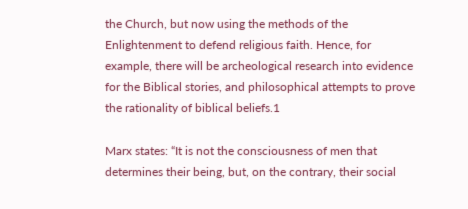the Church, but now using the methods of the Enlightenment to defend religious faith. Hence, for example, there will be archeological research into evidence for the Biblical stories, and philosophical attempts to prove the rationality of biblical beliefs.1

Marx states: “It is not the consciousness of men that determines their being, but, on the contrary, their social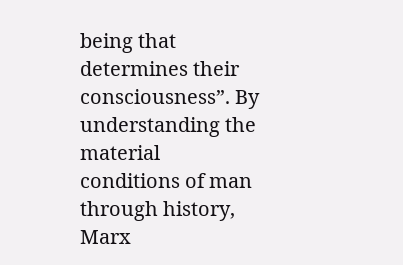being that determines their consciousness”. By understanding the material conditions of man through history, Marx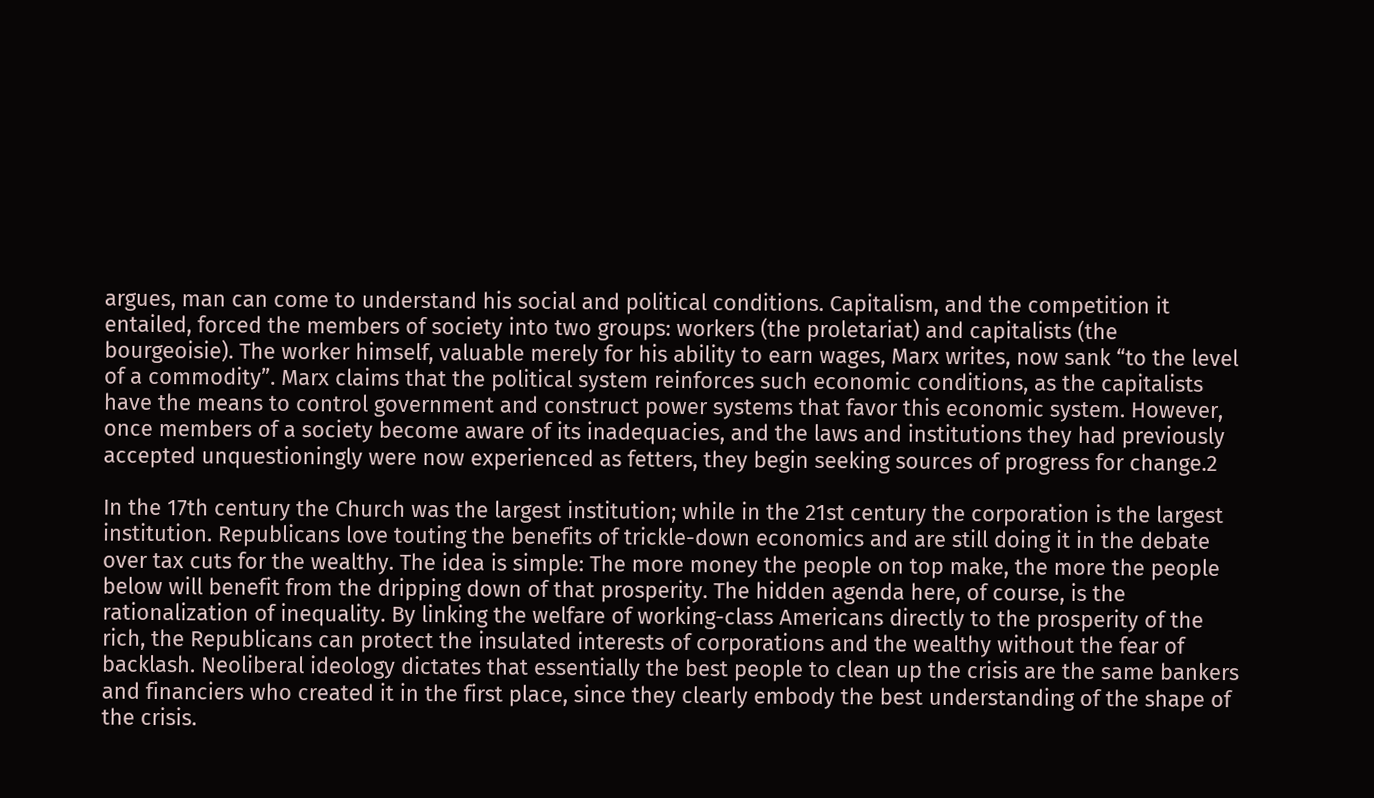argues, man can come to understand his social and political conditions. Capitalism, and the competition it entailed, forced the members of society into two groups: workers (the proletariat) and capitalists (the bourgeoisie). The worker himself, valuable merely for his ability to earn wages, Marx writes, now sank “to the level of a commodity”. Marx claims that the political system reinforces such economic conditions, as the capitalists have the means to control government and construct power systems that favor this economic system. However, once members of a society become aware of its inadequacies, and the laws and institutions they had previously accepted unquestioningly were now experienced as fetters, they begin seeking sources of progress for change.2

In the 17th century the Church was the largest institution; while in the 21st century the corporation is the largest institution. Republicans love touting the benefits of trickle-down economics and are still doing it in the debate over tax cuts for the wealthy. The idea is simple: The more money the people on top make, the more the people below will benefit from the dripping down of that prosperity. The hidden agenda here, of course, is the rationalization of inequality. By linking the welfare of working-class Americans directly to the prosperity of the rich, the Republicans can protect the insulated interests of corporations and the wealthy without the fear of backlash. Neoliberal ideology dictates that essentially the best people to clean up the crisis are the same bankers and financiers who created it in the first place, since they clearly embody the best understanding of the shape of the crisis.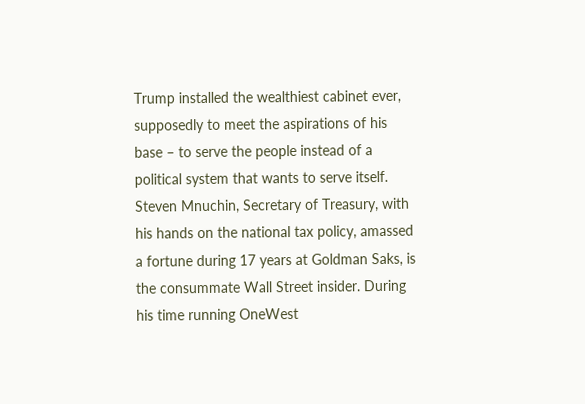Trump installed the wealthiest cabinet ever, supposedly to meet the aspirations of his base – to serve the people instead of a political system that wants to serve itself. Steven Mnuchin, Secretary of Treasury, with his hands on the national tax policy, amassed a fortune during 17 years at Goldman Saks, is the consummate Wall Street insider. During his time running OneWest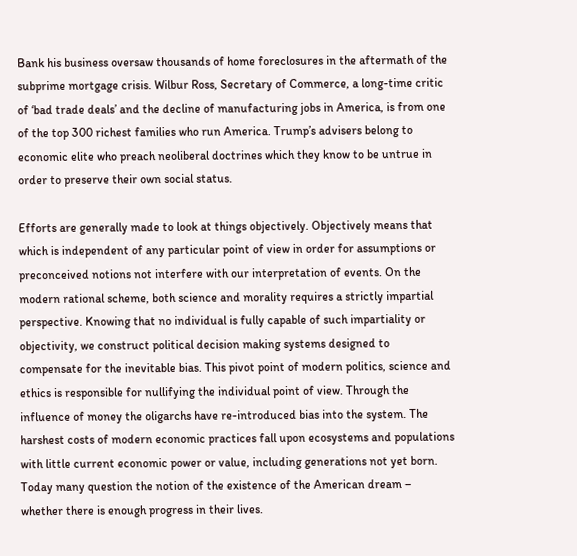Bank his business oversaw thousands of home foreclosures in the aftermath of the subprime mortgage crisis. Wilbur Ross, Secretary of Commerce, a long-time critic of ‘bad trade deals’ and the decline of manufacturing jobs in America, is from one of the top 300 richest families who run America. Trump’s advisers belong to economic elite who preach neoliberal doctrines which they know to be untrue in order to preserve their own social status.

Efforts are generally made to look at things objectively. Objectively means that which is independent of any particular point of view in order for assumptions or preconceived notions not interfere with our interpretation of events. On the modern rational scheme, both science and morality requires a strictly impartial perspective. Knowing that no individual is fully capable of such impartiality or objectivity, we construct political decision making systems designed to compensate for the inevitable bias. This pivot point of modern politics, science and ethics is responsible for nullifying the individual point of view. Through the influence of money the oligarchs have re-introduced bias into the system. The harshest costs of modern economic practices fall upon ecosystems and populations with little current economic power or value, including generations not yet born. Today many question the notion of the existence of the American dream – whether there is enough progress in their lives.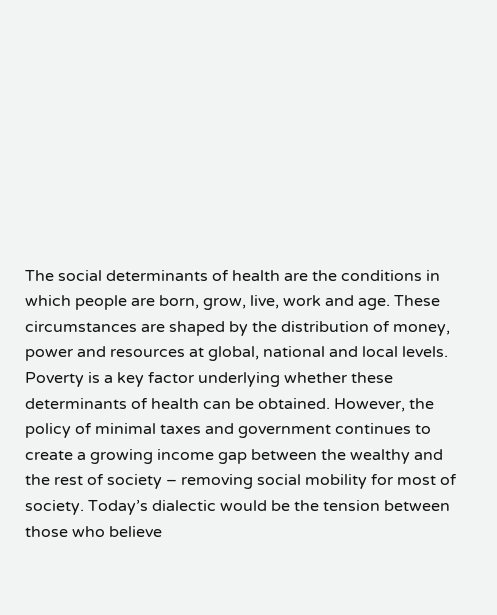The social determinants of health are the conditions in which people are born, grow, live, work and age. These circumstances are shaped by the distribution of money, power and resources at global, national and local levels. Poverty is a key factor underlying whether these determinants of health can be obtained. However, the policy of minimal taxes and government continues to create a growing income gap between the wealthy and the rest of society – removing social mobility for most of society. Today’s dialectic would be the tension between those who believe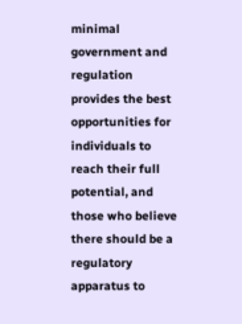minimal government and regulation provides the best opportunities for individuals to reach their full potential, and those who believe there should be a regulatory apparatus to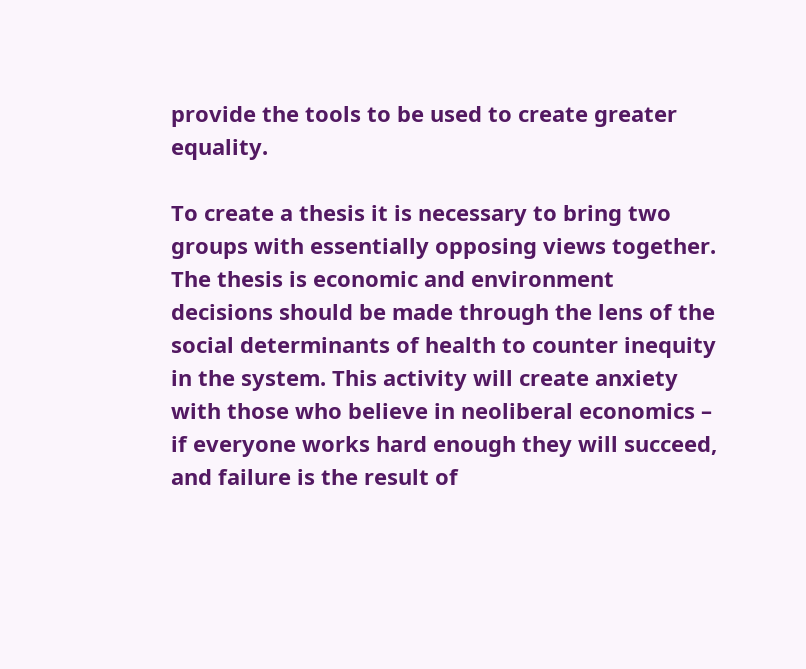provide the tools to be used to create greater equality.

To create a thesis it is necessary to bring two groups with essentially opposing views together. The thesis is economic and environment decisions should be made through the lens of the social determinants of health to counter inequity in the system. This activity will create anxiety with those who believe in neoliberal economics – if everyone works hard enough they will succeed, and failure is the result of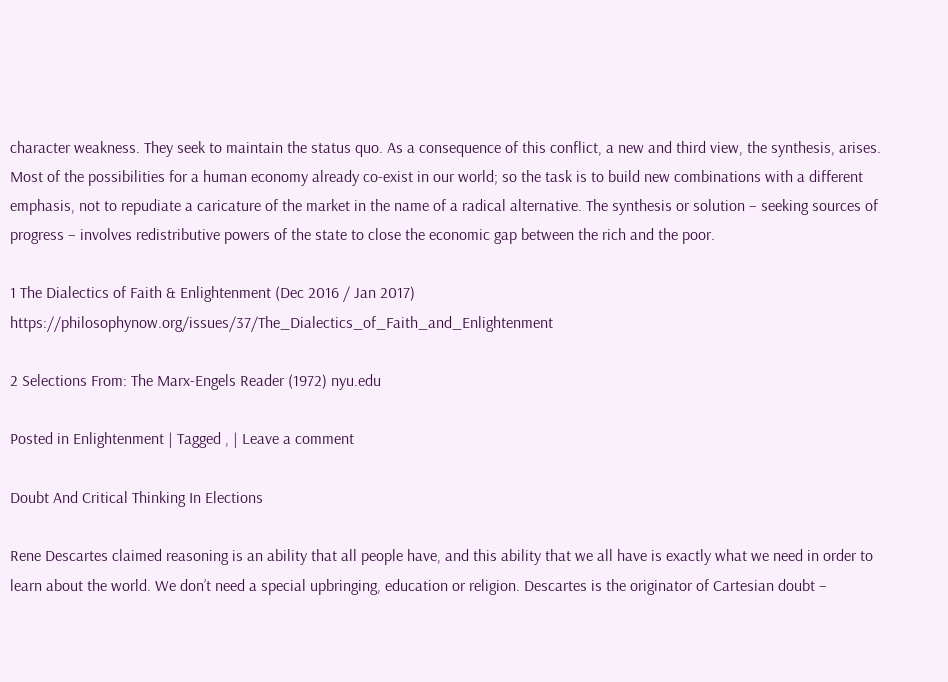character weakness. They seek to maintain the status quo. As a consequence of this conflict, a new and third view, the synthesis, arises. Most of the possibilities for a human economy already co-exist in our world; so the task is to build new combinations with a different emphasis, not to repudiate a caricature of the market in the name of a radical alternative. The synthesis or solution – seeking sources of progress – involves redistributive powers of the state to close the economic gap between the rich and the poor.

1 The Dialectics of Faith & Enlightenment (Dec 2016 / Jan 2017) https://philosophynow.org/issues/37/The_Dialectics_of_Faith_and_Enlightenment

2 Selections From: The Marx-Engels Reader (1972) nyu.edu

Posted in Enlightenment | Tagged , | Leave a comment

Doubt And Critical Thinking In Elections

Rene Descartes claimed reasoning is an ability that all people have, and this ability that we all have is exactly what we need in order to learn about the world. We don’t need a special upbringing, education or religion. Descartes is the originator of Cartesian doubt –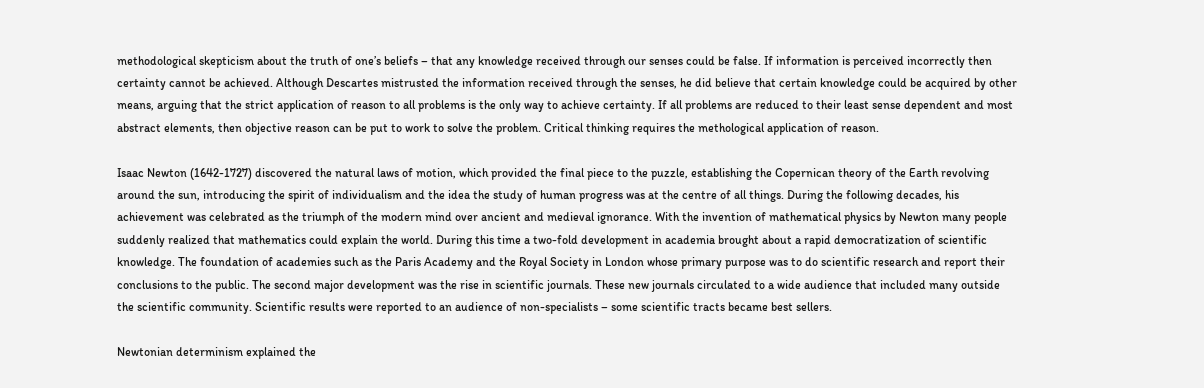methodological skepticism about the truth of one’s beliefs – that any knowledge received through our senses could be false. If information is perceived incorrectly then certainty cannot be achieved. Although Descartes mistrusted the information received through the senses, he did believe that certain knowledge could be acquired by other means, arguing that the strict application of reason to all problems is the only way to achieve certainty. If all problems are reduced to their least sense dependent and most abstract elements, then objective reason can be put to work to solve the problem. Critical thinking requires the methological application of reason.

Isaac Newton (1642-1727) discovered the natural laws of motion, which provided the final piece to the puzzle, establishing the Copernican theory of the Earth revolving around the sun, introducing the spirit of individualism and the idea the study of human progress was at the centre of all things. During the following decades, his achievement was celebrated as the triumph of the modern mind over ancient and medieval ignorance. With the invention of mathematical physics by Newton many people suddenly realized that mathematics could explain the world. During this time a two-fold development in academia brought about a rapid democratization of scientific knowledge. The foundation of academies such as the Paris Academy and the Royal Society in London whose primary purpose was to do scientific research and report their conclusions to the public. The second major development was the rise in scientific journals. These new journals circulated to a wide audience that included many outside the scientific community. Scientific results were reported to an audience of non-specialists – some scientific tracts became best sellers.

Newtonian determinism explained the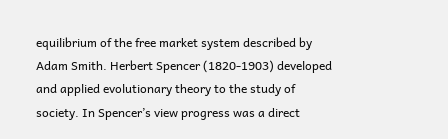equilibrium of the free market system described by Adam Smith. Herbert Spencer (1820-1903) developed and applied evolutionary theory to the study of society. In Spencer’s view progress was a direct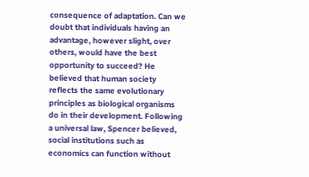consequence of adaptation. Can we doubt that individuals having an advantage, however slight, over others, would have the best opportunity to succeed? He believed that human society reflects the same evolutionary principles as biological organisms do in their development. Following a universal law, Spencer believed, social institutions such as economics can function without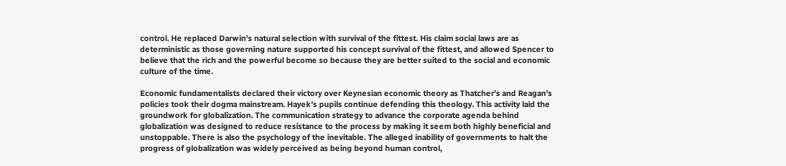control. He replaced Darwin’s natural selection with survival of the fittest. His claim social laws are as deterministic as those governing nature supported his concept survival of the fittest, and allowed Spencer to believe that the rich and the powerful become so because they are better suited to the social and economic culture of the time.

Economic fundamentalists declared their victory over Keynesian economic theory as Thatcher’s and Reagan’s policies took their dogma mainstream. Hayek’s pupils continue defending this theology. This activity laid the groundwork for globalization. The communication strategy to advance the corporate agenda behind globalization was designed to reduce resistance to the process by making it seem both highly beneficial and unstoppable. There is also the psychology of the inevitable. The alleged inability of governments to halt the progress of globalization was widely perceived as being beyond human control,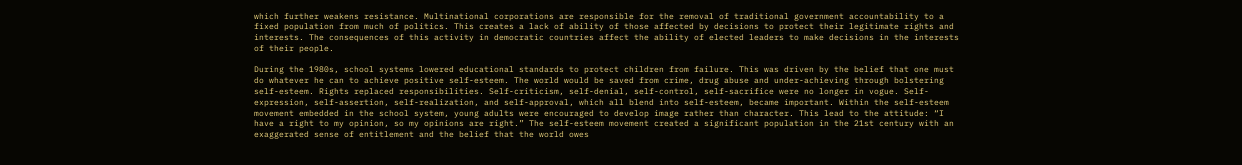which further weakens resistance. Multinational corporations are responsible for the removal of traditional government accountability to a fixed population from much of politics. This creates a lack of ability of those affected by decisions to protect their legitimate rights and interests. The consequences of this activity in democratic countries affect the ability of elected leaders to make decisions in the interests of their people.

During the 1980s, school systems lowered educational standards to protect children from failure. This was driven by the belief that one must do whatever he can to achieve positive self-esteem. The world would be saved from crime, drug abuse and under-achieving through bolstering self-esteem. Rights replaced responsibilities. Self-criticism, self-denial, self-control, self-sacrifice were no longer in vogue. Self-expression, self-assertion, self-realization, and self-approval, which all blend into self-esteem, became important. Within the self-esteem movement embedded in the school system, young adults were encouraged to develop image rather than character. This lead to the attitude: “I have a right to my opinion, so my opinions are right.” The self-esteem movement created a significant population in the 21st century with an exaggerated sense of entitlement and the belief that the world owes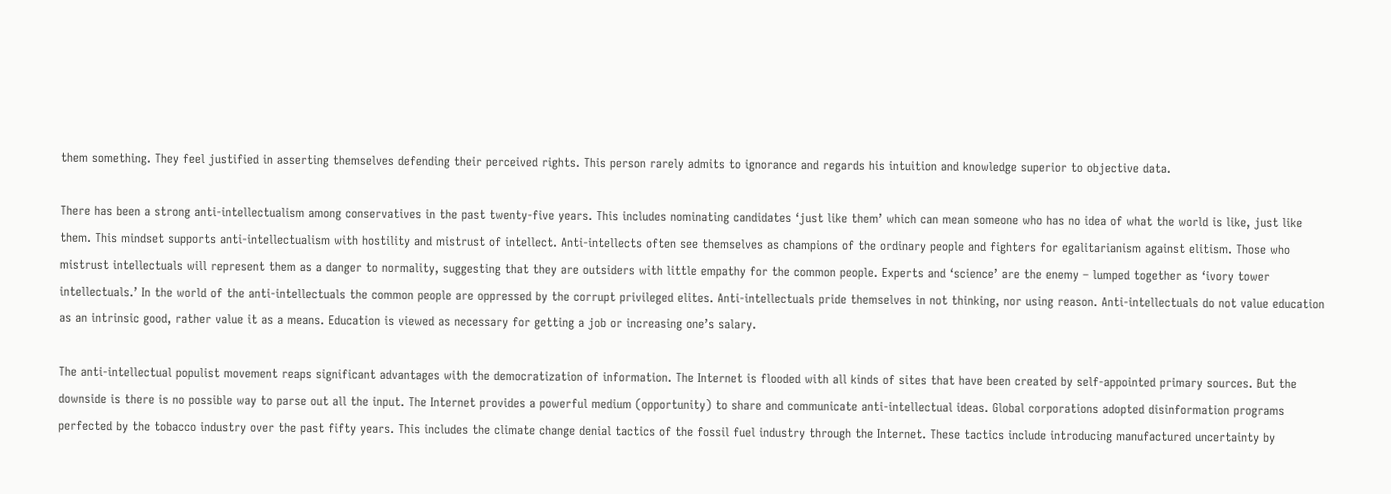them something. They feel justified in asserting themselves defending their perceived rights. This person rarely admits to ignorance and regards his intuition and knowledge superior to objective data.

There has been a strong anti-intellectualism among conservatives in the past twenty-five years. This includes nominating candidates ‘just like them’ which can mean someone who has no idea of what the world is like, just like them. This mindset supports anti-intellectualism with hostility and mistrust of intellect. Anti-intellects often see themselves as champions of the ordinary people and fighters for egalitarianism against elitism. Those who mistrust intellectuals will represent them as a danger to normality, suggesting that they are outsiders with little empathy for the common people. Experts and ‘science’ are the enemy – lumped together as ‘ivory tower intellectuals.’ In the world of the anti-intellectuals the common people are oppressed by the corrupt privileged elites. Anti-intellectuals pride themselves in not thinking, nor using reason. Anti-intellectuals do not value education as an intrinsic good, rather value it as a means. Education is viewed as necessary for getting a job or increasing one’s salary.

The anti-intellectual populist movement reaps significant advantages with the democratization of information. The Internet is flooded with all kinds of sites that have been created by self-appointed primary sources. But the downside is there is no possible way to parse out all the input. The Internet provides a powerful medium (opportunity) to share and communicate anti-intellectual ideas. Global corporations adopted disinformation programs perfected by the tobacco industry over the past fifty years. This includes the climate change denial tactics of the fossil fuel industry through the Internet. These tactics include introducing manufactured uncertainty by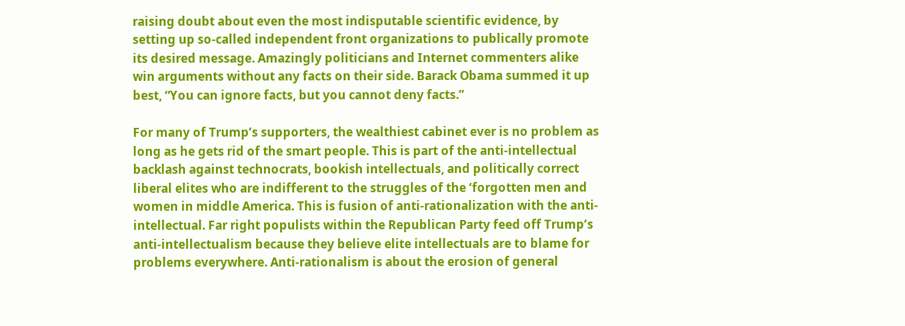raising doubt about even the most indisputable scientific evidence, by setting up so-called independent front organizations to publically promote its desired message. Amazingly politicians and Internet commenters alike win arguments without any facts on their side. Barack Obama summed it up best, “You can ignore facts, but you cannot deny facts.”

For many of Trump’s supporters, the wealthiest cabinet ever is no problem as long as he gets rid of the smart people. This is part of the anti-intellectual backlash against technocrats, bookish intellectuals, and politically correct liberal elites who are indifferent to the struggles of the ‘forgotten men and women in middle America. This is fusion of anti-rationalization with the anti-intellectual. Far right populists within the Republican Party feed off Trump’s anti-intellectualism because they believe elite intellectuals are to blame for problems everywhere. Anti-rationalism is about the erosion of general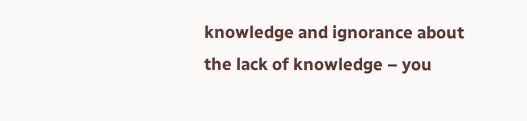knowledge and ignorance about the lack of knowledge – you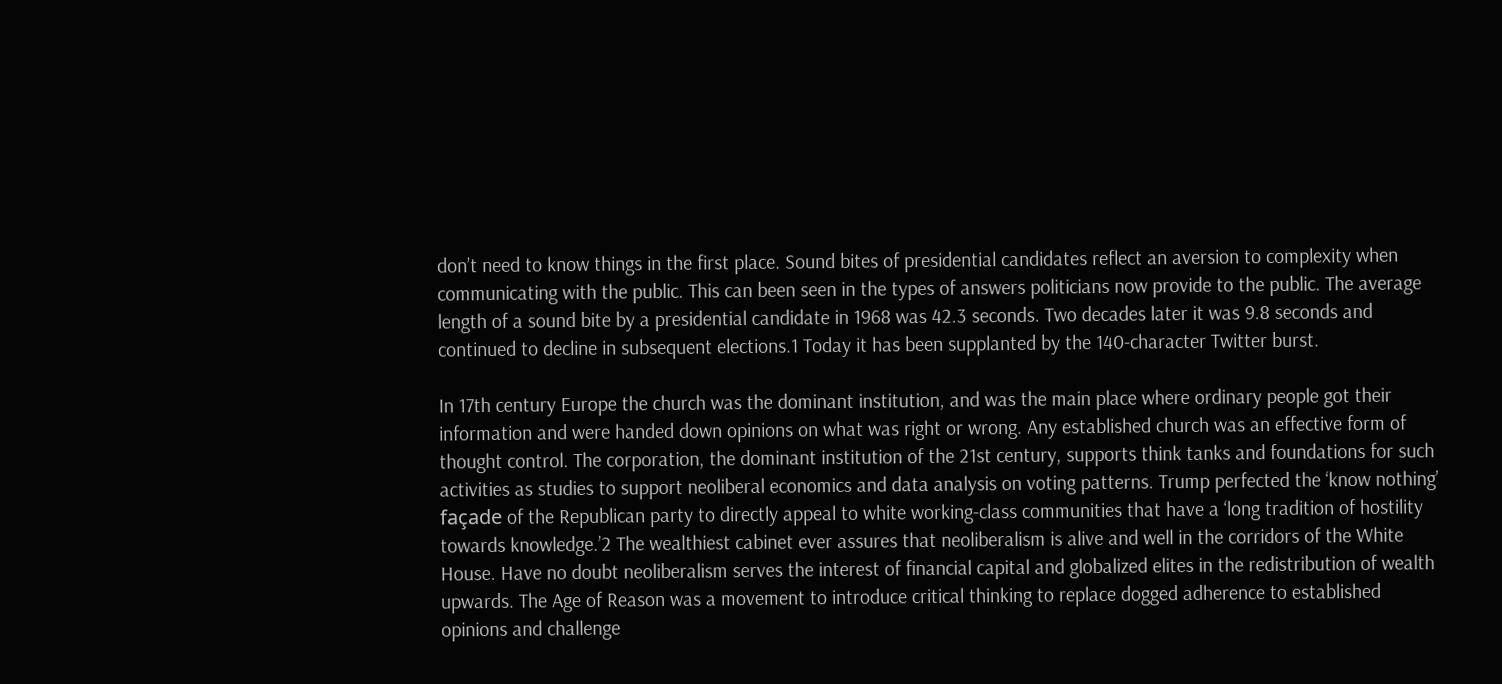don’t need to know things in the first place. Sound bites of presidential candidates reflect an aversion to complexity when communicating with the public. This can been seen in the types of answers politicians now provide to the public. The average length of a sound bite by a presidential candidate in 1968 was 42.3 seconds. Two decades later it was 9.8 seconds and continued to decline in subsequent elections.1 Today it has been supplanted by the 140-character Twitter burst.

In 17th century Europe the church was the dominant institution, and was the main place where ordinary people got their information and were handed down opinions on what was right or wrong. Any established church was an effective form of thought control. The corporation, the dominant institution of the 21st century, supports think tanks and foundations for such activities as studies to support neoliberal economics and data analysis on voting patterns. Trump perfected the ‘know nothing’ façade of the Republican party to directly appeal to white working-class communities that have a ‘long tradition of hostility towards knowledge.’2 The wealthiest cabinet ever assures that neoliberalism is alive and well in the corridors of the White House. Have no doubt neoliberalism serves the interest of financial capital and globalized elites in the redistribution of wealth upwards. The Age of Reason was a movement to introduce critical thinking to replace dogged adherence to established opinions and challenge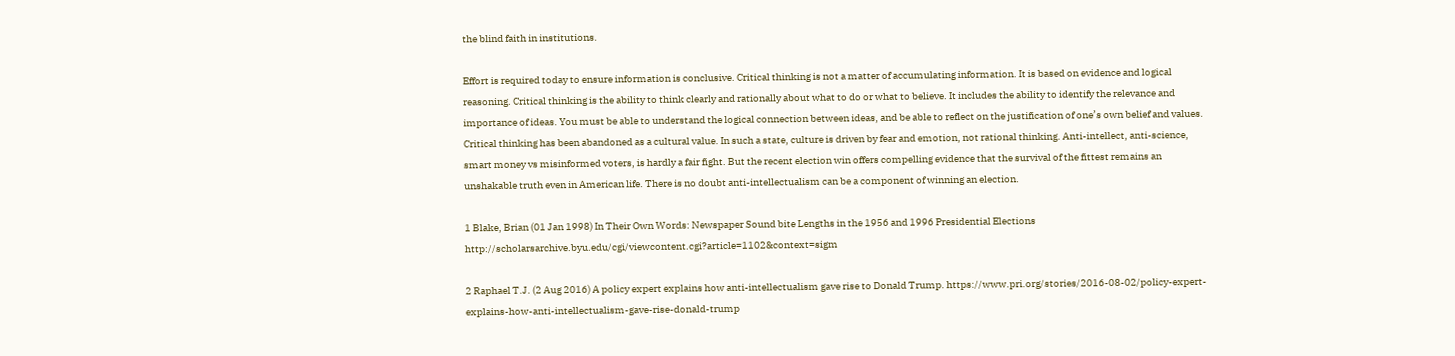the blind faith in institutions.

Effort is required today to ensure information is conclusive. Critical thinking is not a matter of accumulating information. It is based on evidence and logical reasoning. Critical thinking is the ability to think clearly and rationally about what to do or what to believe. It includes the ability to identify the relevance and importance of ideas. You must be able to understand the logical connection between ideas, and be able to reflect on the justification of one’s own belief and values. Critical thinking has been abandoned as a cultural value. In such a state, culture is driven by fear and emotion, not rational thinking. Anti-intellect, anti-science, smart money vs misinformed voters, is hardly a fair fight. But the recent election win offers compelling evidence that the survival of the fittest remains an unshakable truth even in American life. There is no doubt anti-intellectualism can be a component of winning an election.

1 Blake, Brian (01 Jan 1998) In Their Own Words: Newspaper Sound bite Lengths in the 1956 and 1996 Presidential Elections http://scholarsarchive.byu.edu/cgi/viewcontent.cgi?article=1102&context=sigm

2 Raphael T.J. (2 Aug 2016) A policy expert explains how anti-intellectualism gave rise to Donald Trump. https://www.pri.org/stories/2016-08-02/policy-expert-explains-how-anti-intellectualism-gave-rise-donald-trump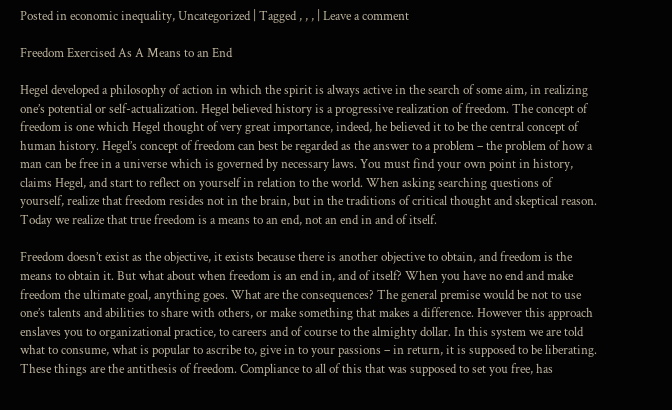Posted in economic inequality, Uncategorized | Tagged , , , | Leave a comment

Freedom Exercised As A Means to an End

Hegel developed a philosophy of action in which the spirit is always active in the search of some aim, in realizing one’s potential or self-actualization. Hegel believed history is a progressive realization of freedom. The concept of freedom is one which Hegel thought of very great importance, indeed, he believed it to be the central concept of human history. Hegel’s concept of freedom can best be regarded as the answer to a problem – the problem of how a man can be free in a universe which is governed by necessary laws. You must find your own point in history, claims Hegel, and start to reflect on yourself in relation to the world. When asking searching questions of yourself, realize that freedom resides not in the brain, but in the traditions of critical thought and skeptical reason. Today we realize that true freedom is a means to an end, not an end in and of itself.

Freedom doesn’t exist as the objective, it exists because there is another objective to obtain, and freedom is the means to obtain it. But what about when freedom is an end in, and of itself? When you have no end and make freedom the ultimate goal, anything goes. What are the consequences? The general premise would be not to use one’s talents and abilities to share with others, or make something that makes a difference. However this approach enslaves you to organizational practice, to careers and of course to the almighty dollar. In this system we are told what to consume, what is popular to ascribe to, give in to your passions – in return, it is supposed to be liberating. These things are the antithesis of freedom. Compliance to all of this that was supposed to set you free, has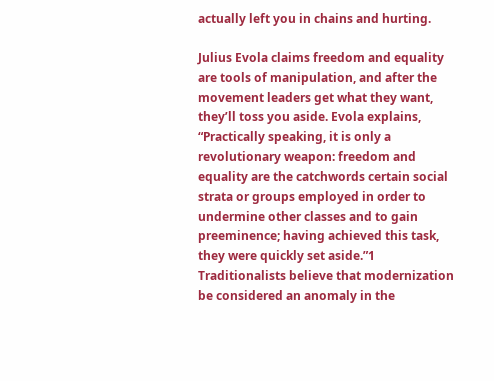actually left you in chains and hurting.

Julius Evola claims freedom and equality are tools of manipulation, and after the movement leaders get what they want, they’ll toss you aside. Evola explains, “Practically speaking, it is only a revolutionary weapon: freedom and equality are the catchwords certain social strata or groups employed in order to undermine other classes and to gain preeminence; having achieved this task, they were quickly set aside.”1 Traditionalists believe that modernization be considered an anomaly in the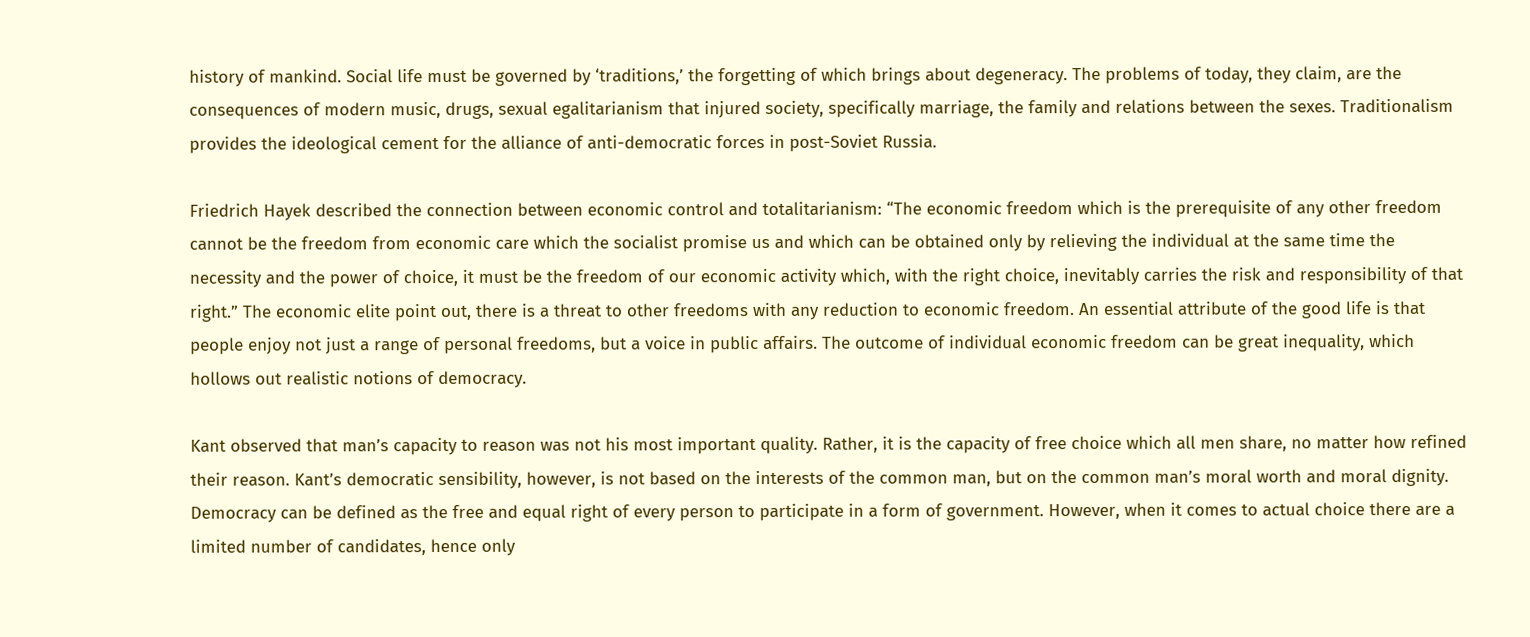history of mankind. Social life must be governed by ‘traditions,’ the forgetting of which brings about degeneracy. The problems of today, they claim, are the consequences of modern music, drugs, sexual egalitarianism that injured society, specifically marriage, the family and relations between the sexes. Traditionalism provides the ideological cement for the alliance of anti-democratic forces in post-Soviet Russia.

Friedrich Hayek described the connection between economic control and totalitarianism: “The economic freedom which is the prerequisite of any other freedom cannot be the freedom from economic care which the socialist promise us and which can be obtained only by relieving the individual at the same time the necessity and the power of choice, it must be the freedom of our economic activity which, with the right choice, inevitably carries the risk and responsibility of that right.” The economic elite point out, there is a threat to other freedoms with any reduction to economic freedom. An essential attribute of the good life is that people enjoy not just a range of personal freedoms, but a voice in public affairs. The outcome of individual economic freedom can be great inequality, which hollows out realistic notions of democracy.

Kant observed that man’s capacity to reason was not his most important quality. Rather, it is the capacity of free choice which all men share, no matter how refined their reason. Kant’s democratic sensibility, however, is not based on the interests of the common man, but on the common man’s moral worth and moral dignity. Democracy can be defined as the free and equal right of every person to participate in a form of government. However, when it comes to actual choice there are a limited number of candidates, hence only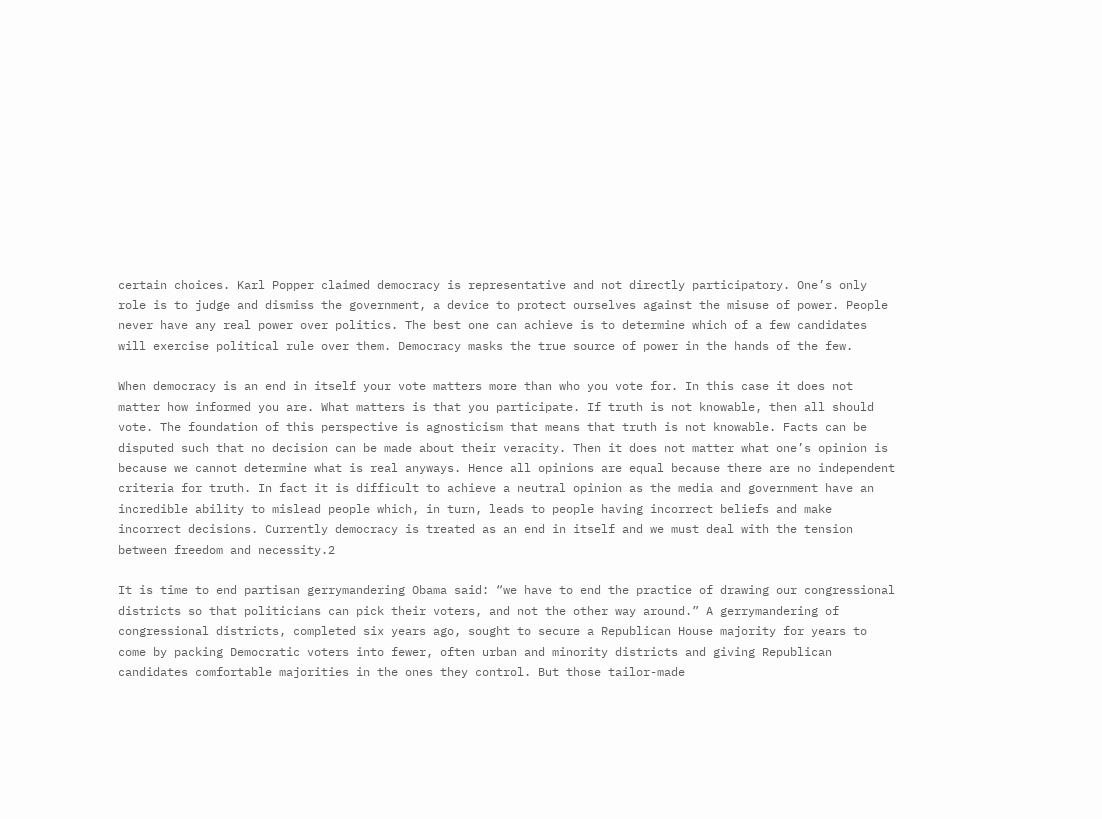certain choices. Karl Popper claimed democracy is representative and not directly participatory. One’s only role is to judge and dismiss the government, a device to protect ourselves against the misuse of power. People never have any real power over politics. The best one can achieve is to determine which of a few candidates will exercise political rule over them. Democracy masks the true source of power in the hands of the few.

When democracy is an end in itself your vote matters more than who you vote for. In this case it does not matter how informed you are. What matters is that you participate. If truth is not knowable, then all should vote. The foundation of this perspective is agnosticism that means that truth is not knowable. Facts can be disputed such that no decision can be made about their veracity. Then it does not matter what one’s opinion is because we cannot determine what is real anyways. Hence all opinions are equal because there are no independent criteria for truth. In fact it is difficult to achieve a neutral opinion as the media and government have an incredible ability to mislead people which, in turn, leads to people having incorrect beliefs and make incorrect decisions. Currently democracy is treated as an end in itself and we must deal with the tension between freedom and necessity.2

It is time to end partisan gerrymandering Obama said: “we have to end the practice of drawing our congressional districts so that politicians can pick their voters, and not the other way around.” A gerrymandering of congressional districts, completed six years ago, sought to secure a Republican House majority for years to come by packing Democratic voters into fewer, often urban and minority districts and giving Republican candidates comfortable majorities in the ones they control. But those tailor-made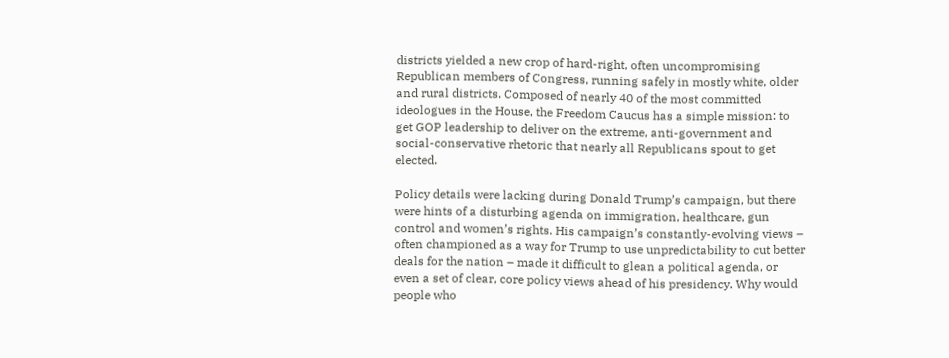districts yielded a new crop of hard-right, often uncompromising Republican members of Congress, running safely in mostly white, older and rural districts. Composed of nearly 40 of the most committed ideologues in the House, the Freedom Caucus has a simple mission: to get GOP leadership to deliver on the extreme, anti-government and social-conservative rhetoric that nearly all Republicans spout to get elected.

Policy details were lacking during Donald Trump’s campaign, but there were hints of a disturbing agenda on immigration, healthcare, gun control and women’s rights. His campaign’s constantly-evolving views – often championed as a way for Trump to use unpredictability to cut better deals for the nation – made it difficult to glean a political agenda, or even a set of clear, core policy views ahead of his presidency. Why would people who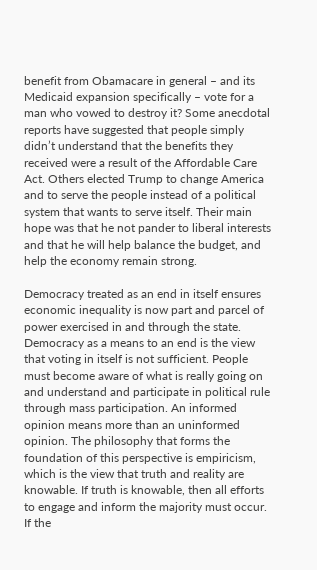benefit from Obamacare in general – and its Medicaid expansion specifically – vote for a man who vowed to destroy it? Some anecdotal reports have suggested that people simply didn’t understand that the benefits they received were a result of the Affordable Care Act. Others elected Trump to change America and to serve the people instead of a political system that wants to serve itself. Their main hope was that he not pander to liberal interests and that he will help balance the budget, and help the economy remain strong.

Democracy treated as an end in itself ensures economic inequality is now part and parcel of power exercised in and through the state. Democracy as a means to an end is the view that voting in itself is not sufficient. People must become aware of what is really going on and understand and participate in political rule through mass participation. An informed opinion means more than an uninformed opinion. The philosophy that forms the foundation of this perspective is empiricism, which is the view that truth and reality are knowable. If truth is knowable, then all efforts to engage and inform the majority must occur. If the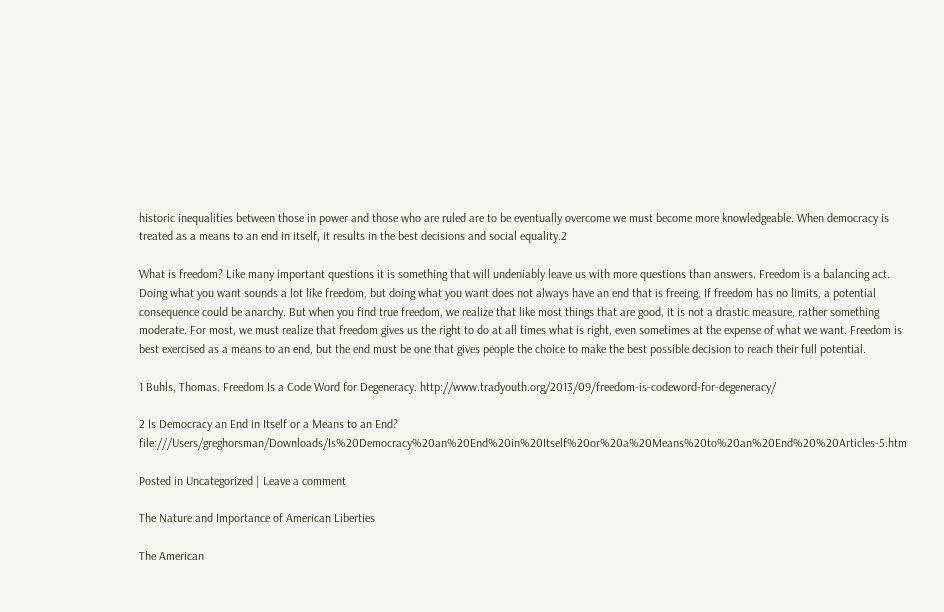historic inequalities between those in power and those who are ruled are to be eventually overcome we must become more knowledgeable. When democracy is treated as a means to an end in itself, it results in the best decisions and social equality.2

What is freedom? Like many important questions it is something that will undeniably leave us with more questions than answers. Freedom is a balancing act. Doing what you want sounds a lot like freedom, but doing what you want does not always have an end that is freeing. If freedom has no limits, a potential consequence could be anarchy. But when you find true freedom, we realize that like most things that are good, it is not a drastic measure, rather something moderate. For most, we must realize that freedom gives us the right to do at all times what is right, even sometimes at the expense of what we want. Freedom is best exercised as a means to an end, but the end must be one that gives people the choice to make the best possible decision to reach their full potential.

1 Buhls, Thomas. Freedom Is a Code Word for Degeneracy. http://www.tradyouth.org/2013/09/freedom-is-codeword-for-degeneracy/

2 Is Democracy an End in Itself or a Means to an End? file:///Users/greghorsman/Downloads/Is%20Democracy%20an%20End%20in%20Itself%20or%20a%20Means%20to%20an%20End%20%20Articles-5.htm

Posted in Uncategorized | Leave a comment

The Nature and Importance of American Liberties

The American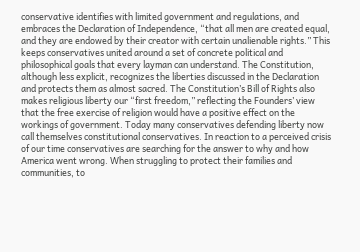conservative identifies with limited government and regulations, and embraces the Declaration of Independence, “that all men are created equal, and they are endowed by their creator with certain unalienable rights.” This keeps conservatives united around a set of concrete political and philosophical goals that every layman can understand. The Constitution, although less explicit, recognizes the liberties discussed in the Declaration and protects them as almost sacred. The Constitution’s Bill of Rights also makes religious liberty our “first freedom,” reflecting the Founders’ view that the free exercise of religion would have a positive effect on the workings of government. Today many conservatives defending liberty now call themselves constitutional conservatives. In reaction to a perceived crisis of our time conservatives are searching for the answer to why and how America went wrong. When struggling to protect their families and communities, to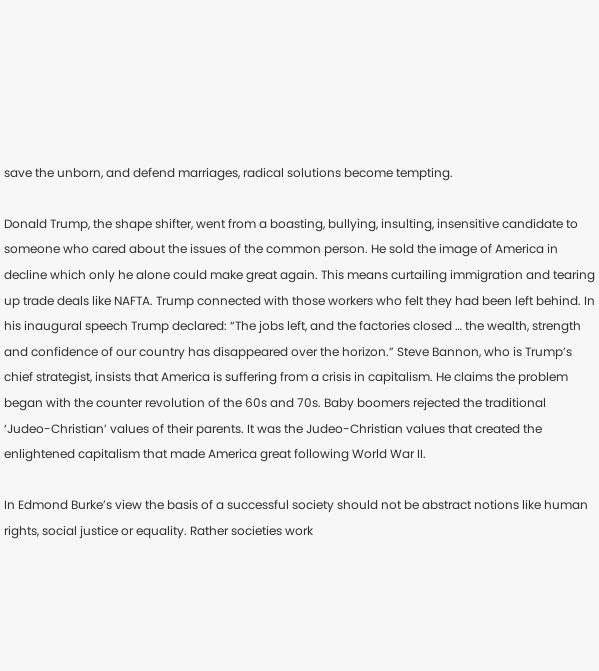save the unborn, and defend marriages, radical solutions become tempting.

Donald Trump, the shape shifter, went from a boasting, bullying, insulting, insensitive candidate to someone who cared about the issues of the common person. He sold the image of America in decline which only he alone could make great again. This means curtailing immigration and tearing up trade deals like NAFTA. Trump connected with those workers who felt they had been left behind. In his inaugural speech Trump declared: “The jobs left, and the factories closed … the wealth, strength and confidence of our country has disappeared over the horizon.” Steve Bannon, who is Trump’s chief strategist, insists that America is suffering from a crisis in capitalism. He claims the problem began with the counter revolution of the 60s and 70s. Baby boomers rejected the traditional ‘Judeo-Christian’ values of their parents. It was the Judeo-Christian values that created the enlightened capitalism that made America great following World War II.

In Edmond Burke’s view the basis of a successful society should not be abstract notions like human rights, social justice or equality. Rather societies work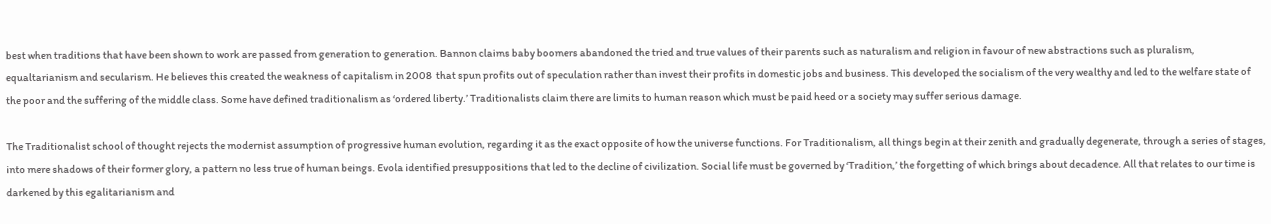best when traditions that have been shown to work are passed from generation to generation. Bannon claims baby boomers abandoned the tried and true values of their parents such as naturalism and religion in favour of new abstractions such as pluralism, equaltarianism and secularism. He believes this created the weakness of capitalism in 2008  that spun profits out of speculation rather than invest their profits in domestic jobs and business. This developed the socialism of the very wealthy and led to the welfare state of the poor and the suffering of the middle class. Some have defined traditionalism as ‘ordered liberty.’ Traditionalists claim there are limits to human reason which must be paid heed or a society may suffer serious damage.

The Traditionalist school of thought rejects the modernist assumption of progressive human evolution, regarding it as the exact opposite of how the universe functions. For Traditionalism, all things begin at their zenith and gradually degenerate, through a series of stages, into mere shadows of their former glory, a pattern no less true of human beings. Evola identified presuppositions that led to the decline of civilization. Social life must be governed by ‘Tradition,’ the forgetting of which brings about decadence. All that relates to our time is darkened by this egalitarianism and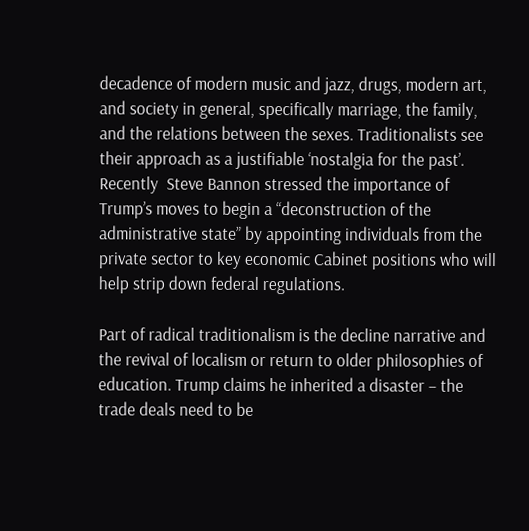decadence of modern music and jazz, drugs, modern art, and society in general, specifically marriage, the family, and the relations between the sexes. Traditionalists see their approach as a justifiable ‘nostalgia for the past’. Recently  Steve Bannon stressed the importance of Trump’s moves to begin a “deconstruction of the administrative state” by appointing individuals from the private sector to key economic Cabinet positions who will help strip down federal regulations.

Part of radical traditionalism is the decline narrative and the revival of localism or return to older philosophies of education. Trump claims he inherited a disaster – the trade deals need to be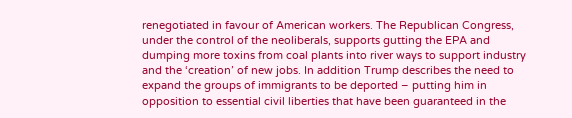renegotiated in favour of American workers. The Republican Congress, under the control of the neoliberals, supports gutting the EPA and dumping more toxins from coal plants into river ways to support industry and the ‘creation’ of new jobs. In addition Trump describes the need to expand the groups of immigrants to be deported – putting him in opposition to essential civil liberties that have been guaranteed in the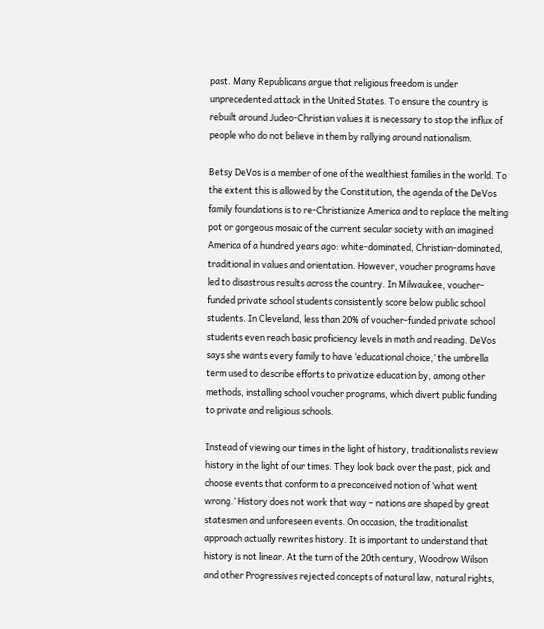past. Many Republicans argue that religious freedom is under unprecedented attack in the United States. To ensure the country is rebuilt around Judeo-Christian values it is necessary to stop the influx of people who do not believe in them by rallying around nationalism.

Betsy DeVos is a member of one of the wealthiest families in the world. To the extent this is allowed by the Constitution, the agenda of the DeVos family foundations is to re-Christianize America and to replace the melting pot or gorgeous mosaic of the current secular society with an imagined America of a hundred years ago: white-dominated, Christian-dominated, traditional in values and orientation. However, voucher programs have led to disastrous results across the country. In Milwaukee, voucher-funded private school students consistently score below public school students. In Cleveland, less than 20% of voucher-funded private school students even reach basic proficiency levels in math and reading. DeVos says she wants every family to have ‘educational choice,’ the umbrella term used to describe efforts to privatize education by, among other methods, installing school voucher programs, which divert public funding to private and religious schools.

Instead of viewing our times in the light of history, traditionalists review history in the light of our times. They look back over the past, pick and choose events that conform to a preconceived notion of ‘what went wrong.’ History does not work that way – nations are shaped by great statesmen and unforeseen events. On occasion, the traditionalist approach actually rewrites history. It is important to understand that history is not linear. At the turn of the 20th century, Woodrow Wilson and other Progressives rejected concepts of natural law, natural rights,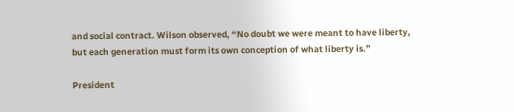and social contract. Wilson observed, “No doubt we were meant to have liberty, but each generation must form its own conception of what liberty is.”

President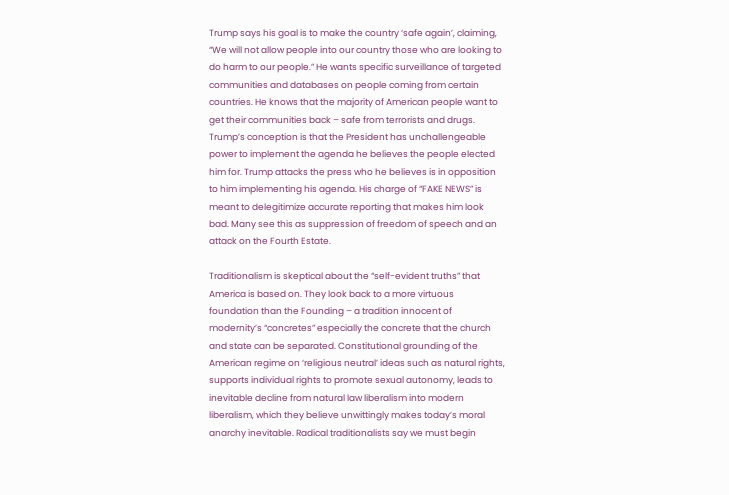Trump says his goal is to make the country ‘safe again’, claiming, “We will not allow people into our country those who are looking to do harm to our people.” He wants specific surveillance of targeted communities and databases on people coming from certain countries. He knows that the majority of American people want to get their communities back – safe from terrorists and drugs. Trump’s conception is that the President has unchallengeable power to implement the agenda he believes the people elected him for. Trump attacks the press who he believes is in opposition to him implementing his agenda. His charge of “FAKE NEWS” is meant to delegitimize accurate reporting that makes him look bad. Many see this as suppression of freedom of speech and an attack on the Fourth Estate.

Traditionalism is skeptical about the “self-evident truths” that America is based on. They look back to a more virtuous foundation than the Founding – a tradition innocent of modernity’s “concretes” especially the concrete that the church and state can be separated. Constitutional grounding of the American regime on ‘religious neutral’ ideas such as natural rights, supports individual rights to promote sexual autonomy, leads to inevitable decline from natural law liberalism into modern liberalism, which they believe unwittingly makes today’s moral anarchy inevitable. Radical traditionalists say we must begin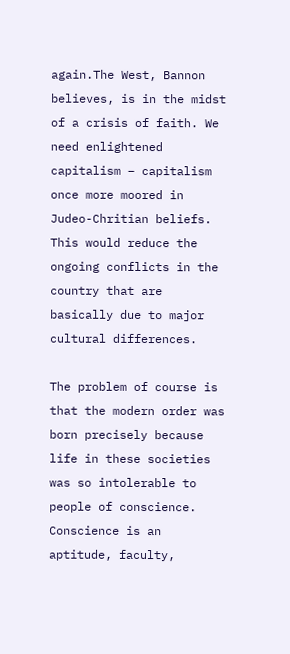again.The West, Bannon believes, is in the midst of a crisis of faith. We need enlightened capitalism – capitalism once more moored in Judeo-Chritian beliefs. This would reduce the ongoing conflicts in the country that are basically due to major cultural differences.

The problem of course is that the modern order was born precisely because life in these societies was so intolerable to people of conscience. Conscience is an aptitude, faculty,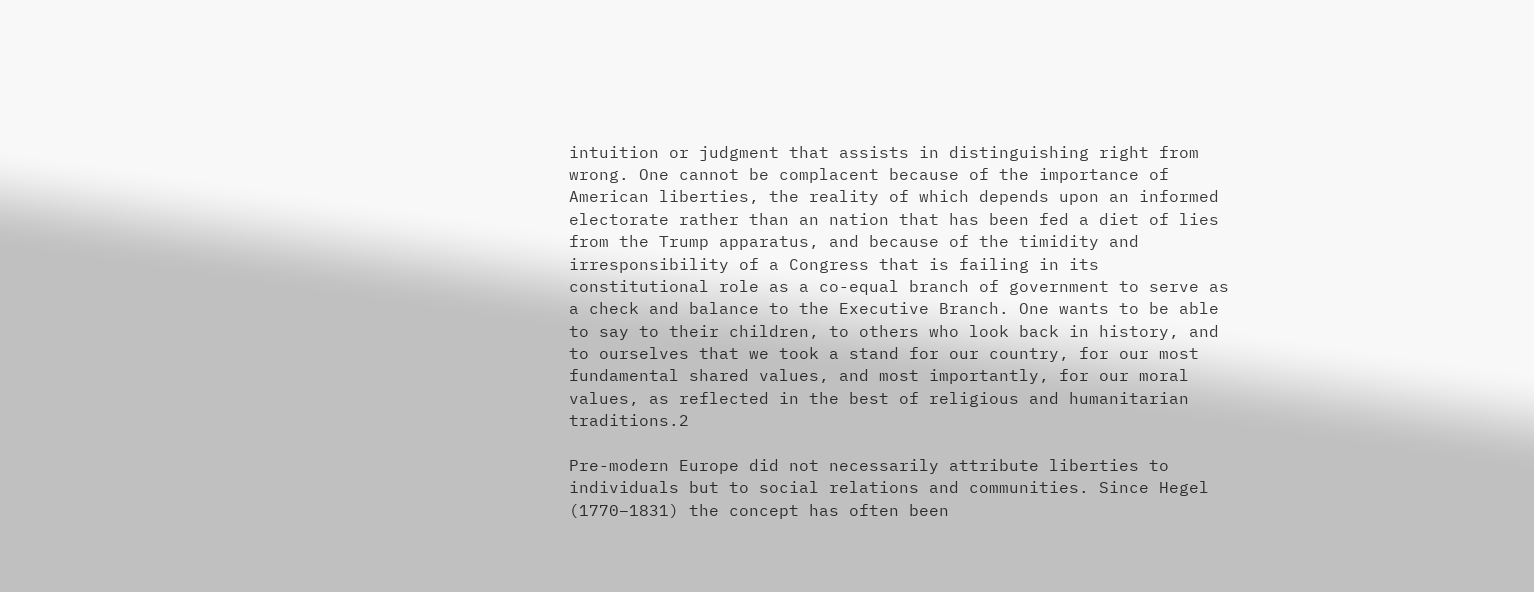intuition or judgment that assists in distinguishing right from wrong. One cannot be complacent because of the importance of American liberties, the reality of which depends upon an informed electorate rather than an nation that has been fed a diet of lies from the Trump apparatus, and because of the timidity and irresponsibility of a Congress that is failing in its constitutional role as a co-equal branch of government to serve as a check and balance to the Executive Branch. One wants to be able to say to their children, to others who look back in history, and to ourselves that we took a stand for our country, for our most fundamental shared values, and most importantly, for our moral values, as reflected in the best of religious and humanitarian traditions.2

Pre-modern Europe did not necessarily attribute liberties to individuals but to social relations and communities. Since Hegel (1770–1831) the concept has often been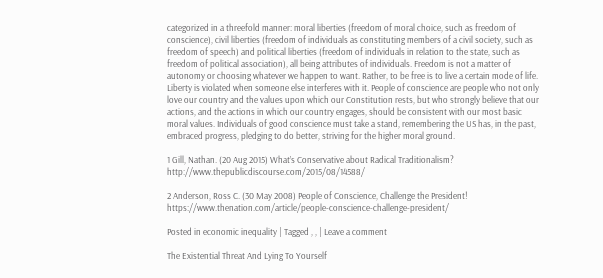categorized in a threefold manner: moral liberties (freedom of moral choice, such as freedom of conscience), civil liberties (freedom of individuals as constituting members of a civil society, such as freedom of speech) and political liberties (freedom of individuals in relation to the state, such as freedom of political association), all being attributes of individuals. Freedom is not a matter of autonomy or choosing whatever we happen to want. Rather, to be free is to live a certain mode of life. Liberty is violated when someone else interferes with it. People of conscience are people who not only love our country and the values upon which our Constitution rests, but who strongly believe that our actions, and the actions in which our country engages, should be consistent with our most basic moral values. Individuals of good conscience must take a stand, remembering the US has, in the past, embraced progress, pledging to do better, striving for the higher moral ground.

1 Gill, Nathan. (20 Aug 2015) What’s Conservative about Radical Traditionalism? http://www.thepublicdiscourse.com/2015/08/14588/

2 Anderson, Ross C. (30 May 2008) People of Conscience, Challenge the President! https://www.thenation.com/article/people-conscience-challenge-president/

Posted in economic inequality | Tagged , , | Leave a comment

The Existential Threat And Lying To Yourself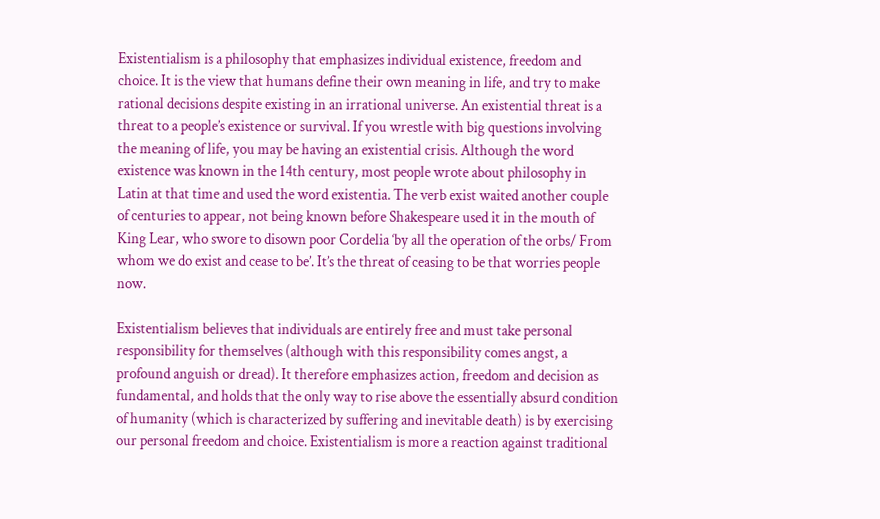Existentialism is a philosophy that emphasizes individual existence, freedom and choice. It is the view that humans define their own meaning in life, and try to make rational decisions despite existing in an irrational universe. An existential threat is a threat to a people’s existence or survival. If you wrestle with big questions involving the meaning of life, you may be having an existential crisis. Although the word existence was known in the 14th century, most people wrote about philosophy in Latin at that time and used the word existentia. The verb exist waited another couple of centuries to appear, not being known before Shakespeare used it in the mouth of King Lear, who swore to disown poor Cordelia ‘by all the operation of the orbs/ From whom we do exist and cease to be’. It’s the threat of ceasing to be that worries people now.

Existentialism believes that individuals are entirely free and must take personal responsibility for themselves (although with this responsibility comes angst, a profound anguish or dread). It therefore emphasizes action, freedom and decision as fundamental, and holds that the only way to rise above the essentially absurd condition of humanity (which is characterized by suffering and inevitable death) is by exercising our personal freedom and choice. Existentialism is more a reaction against traditional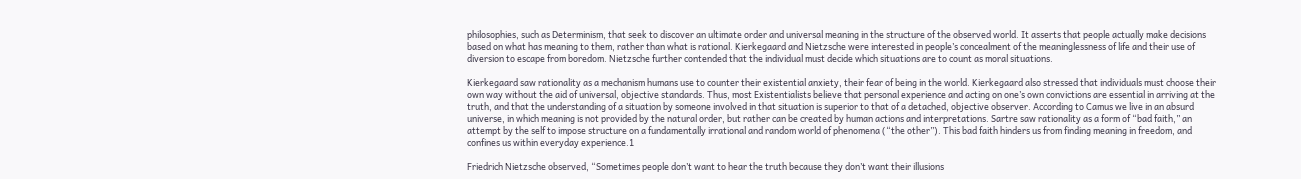philosophies, such as Determinism, that seek to discover an ultimate order and universal meaning in the structure of the observed world. It asserts that people actually make decisions based on what has meaning to them, rather than what is rational. Kierkegaard and Nietzsche were interested in people’s concealment of the meaninglessness of life and their use of diversion to escape from boredom. Nietzsche further contended that the individual must decide which situations are to count as moral situations.

Kierkegaard saw rationality as a mechanism humans use to counter their existential anxiety, their fear of being in the world. Kierkegaard also stressed that individuals must choose their own way without the aid of universal, objective standards. Thus, most Existentialists believe that personal experience and acting on one’s own convictions are essential in arriving at the truth, and that the understanding of a situation by someone involved in that situation is superior to that of a detached, objective observer. According to Camus we live in an absurd universe, in which meaning is not provided by the natural order, but rather can be created by human actions and interpretations. Sartre saw rationality as a form of “bad faith,” an attempt by the self to impose structure on a fundamentally irrational and random world of phenomena (“the other”). This bad faith hinders us from finding meaning in freedom, and confines us within everyday experience.1

Friedrich Nietzsche observed, “Sometimes people don’t want to hear the truth because they don’t want their illusions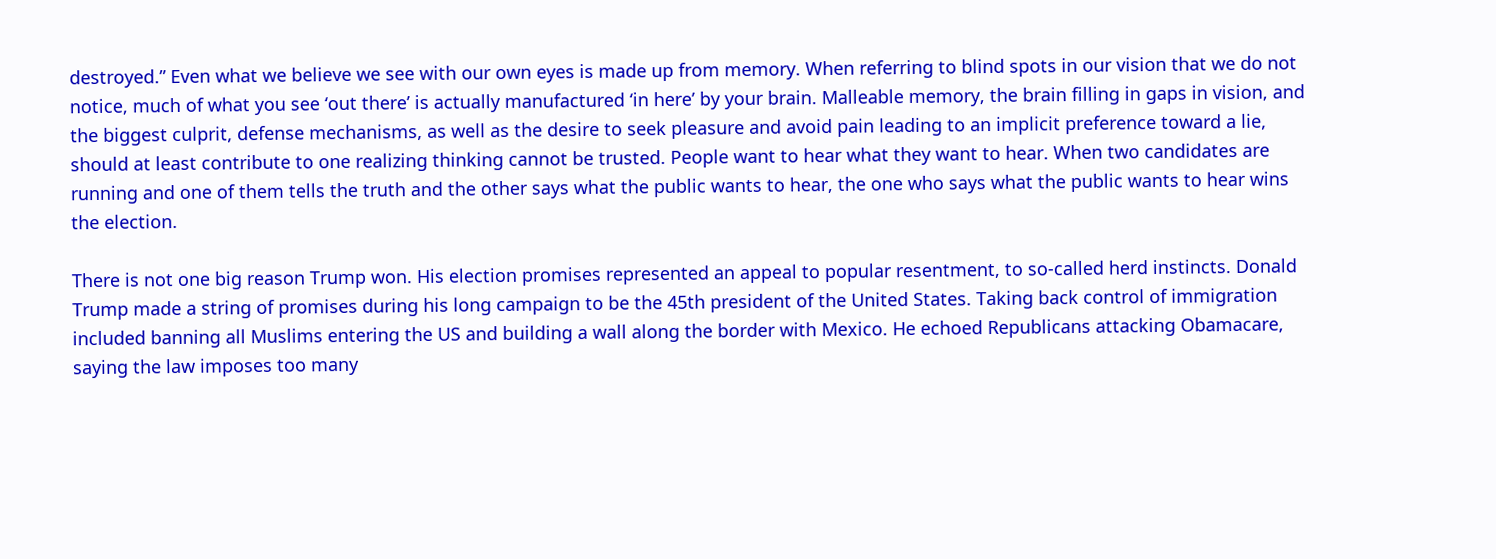destroyed.” Even what we believe we see with our own eyes is made up from memory. When referring to blind spots in our vision that we do not notice, much of what you see ‘out there’ is actually manufactured ‘in here’ by your brain. Malleable memory, the brain filling in gaps in vision, and the biggest culprit, defense mechanisms, as well as the desire to seek pleasure and avoid pain leading to an implicit preference toward a lie, should at least contribute to one realizing thinking cannot be trusted. People want to hear what they want to hear. When two candidates are running and one of them tells the truth and the other says what the public wants to hear, the one who says what the public wants to hear wins the election.

There is not one big reason Trump won. His election promises represented an appeal to popular resentment, to so-called herd instincts. Donald Trump made a string of promises during his long campaign to be the 45th president of the United States. Taking back control of immigration included banning all Muslims entering the US and building a wall along the border with Mexico. He echoed Republicans attacking Obamacare, saying the law imposes too many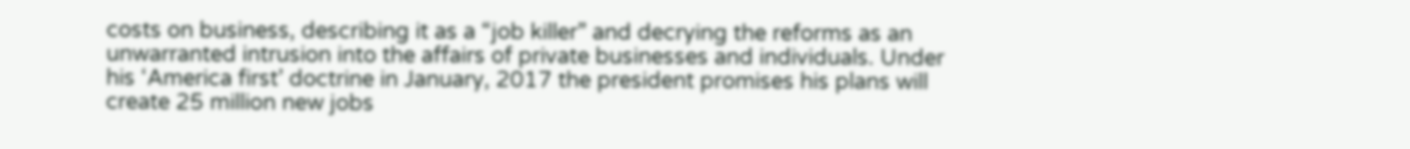costs on business, describing it as a “job killer” and decrying the reforms as an unwarranted intrusion into the affairs of private businesses and individuals. Under his ‘America first’ doctrine in January, 2017 the president promises his plans will create 25 million new jobs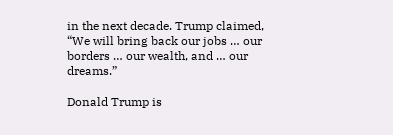in the next decade. Trump claimed, “We will bring back our jobs … our borders … our wealth, and … our dreams.”

Donald Trump is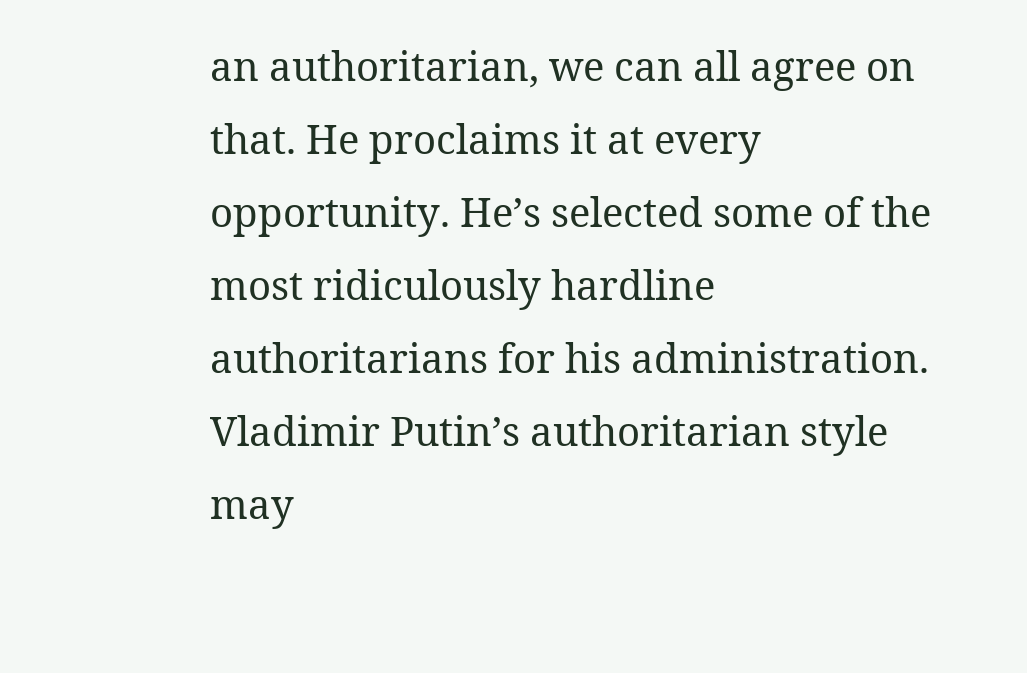an authoritarian, we can all agree on that. He proclaims it at every opportunity. He’s selected some of the most ridiculously hardline authoritarians for his administration. Vladimir Putin’s authoritarian style may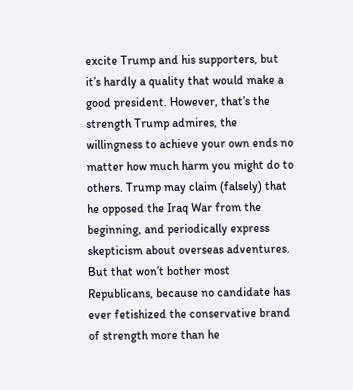excite Trump and his supporters, but it’s hardly a quality that would make a good president. However, that’s the strength Trump admires, the willingness to achieve your own ends no matter how much harm you might do to others. Trump may claim (falsely) that he opposed the Iraq War from the beginning, and periodically express skepticism about overseas adventures. But that won’t bother most Republicans, because no candidate has ever fetishized the conservative brand of strength more than he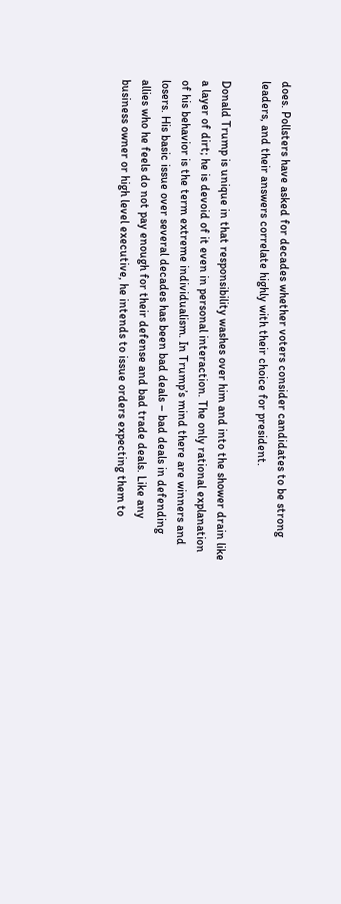does. Pollsters have asked for decades whether voters consider candidates to be strong leaders, and their answers correlate highly with their choice for president.

Donald Trump is unique in that responsibility washes over him and into the shower drain like a layer of dirt; he is devoid of it even in personal interaction. The only rational explanation of his behavior is the term extreme individualism. In Trump’s mind there are winners and losers. His basic issue over several decades has been bad deals – bad deals in defending allies who he feels do not pay enough for their defense and bad trade deals. Like any business owner or high level executive, he intends to issue orders expecting them to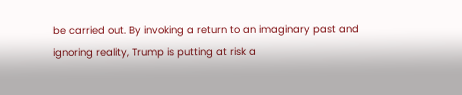be carried out. By invoking a return to an imaginary past and ignoring reality, Trump is putting at risk a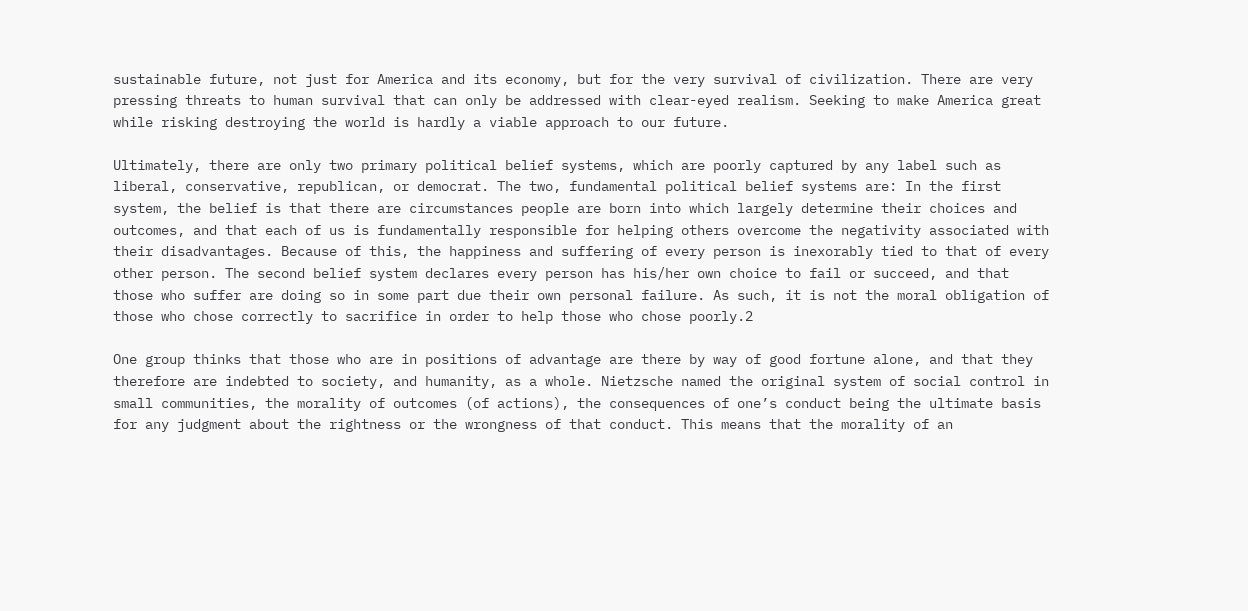sustainable future, not just for America and its economy, but for the very survival of civilization. There are very pressing threats to human survival that can only be addressed with clear-eyed realism. Seeking to make America great while risking destroying the world is hardly a viable approach to our future.

Ultimately, there are only two primary political belief systems, which are poorly captured by any label such as liberal, conservative, republican, or democrat. The two, fundamental political belief systems are: In the first system, the belief is that there are circumstances people are born into which largely determine their choices and outcomes, and that each of us is fundamentally responsible for helping others overcome the negativity associated with their disadvantages. Because of this, the happiness and suffering of every person is inexorably tied to that of every other person. The second belief system declares every person has his/her own choice to fail or succeed, and that those who suffer are doing so in some part due their own personal failure. As such, it is not the moral obligation of those who chose correctly to sacrifice in order to help those who chose poorly.2

One group thinks that those who are in positions of advantage are there by way of good fortune alone, and that they therefore are indebted to society, and humanity, as a whole. Nietzsche named the original system of social control in small communities, the morality of outcomes (of actions), the consequences of one’s conduct being the ultimate basis for any judgment about the rightness or the wrongness of that conduct. This means that the morality of an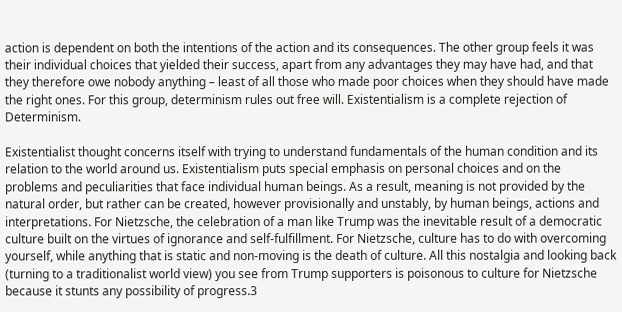action is dependent on both the intentions of the action and its consequences. The other group feels it was their individual choices that yielded their success, apart from any advantages they may have had, and that they therefore owe nobody anything – least of all those who made poor choices when they should have made the right ones. For this group, determinism rules out free will. Existentialism is a complete rejection of Determinism.

Existentialist thought concerns itself with trying to understand fundamentals of the human condition and its relation to the world around us. Existentialism puts special emphasis on personal choices and on the problems and peculiarities that face individual human beings. As a result, meaning is not provided by the natural order, but rather can be created, however provisionally and unstably, by human beings, actions and interpretations. For Nietzsche, the celebration of a man like Trump was the inevitable result of a democratic culture built on the virtues of ignorance and self-fulfillment. For Nietzsche, culture has to do with overcoming yourself, while anything that is static and non-moving is the death of culture. All this nostalgia and looking back (turning to a traditionalist world view) you see from Trump supporters is poisonous to culture for Nietzsche because it stunts any possibility of progress.3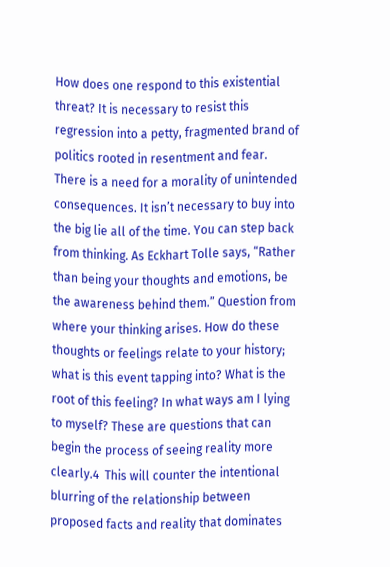How does one respond to this existential threat? It is necessary to resist this regression into a petty, fragmented brand of politics rooted in resentment and fear. There is a need for a morality of unintended consequences. It isn’t necessary to buy into the big lie all of the time. You can step back from thinking. As Eckhart Tolle says, “Rather than being your thoughts and emotions, be the awareness behind them.” Question from where your thinking arises. How do these thoughts or feelings relate to your history; what is this event tapping into? What is the root of this feeling? In what ways am I lying to myself? These are questions that can begin the process of seeing reality more clearly.4  This will counter the intentional blurring of the relationship between proposed facts and reality that dominates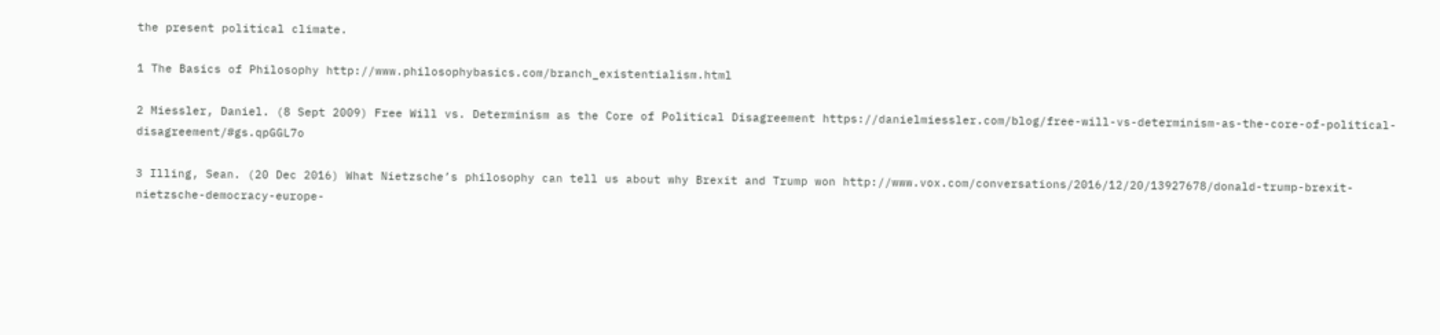the present political climate.

1 The Basics of Philosophy http://www.philosophybasics.com/branch_existentialism.html

2 Miessler, Daniel. (8 Sept 2009) Free Will vs. Determinism as the Core of Political Disagreement https://danielmiessler.com/blog/free-will-vs-determinism-as-the-core-of-political-disagreement/#gs.qpGGL7o

3 Illing, Sean. (20 Dec 2016) What Nietzsche’s philosophy can tell us about why Brexit and Trump won http://www.vox.com/conversations/2016/12/20/13927678/donald-trump-brexit-nietzsche-democracy-europe-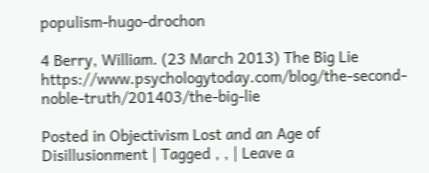populism-hugo-drochon

4 Berry, William. (23 March 2013) The Big Lie https://www.psychologytoday.com/blog/the-second-noble-truth/201403/the-big-lie

Posted in Objectivism Lost and an Age of Disillusionment | Tagged , , | Leave a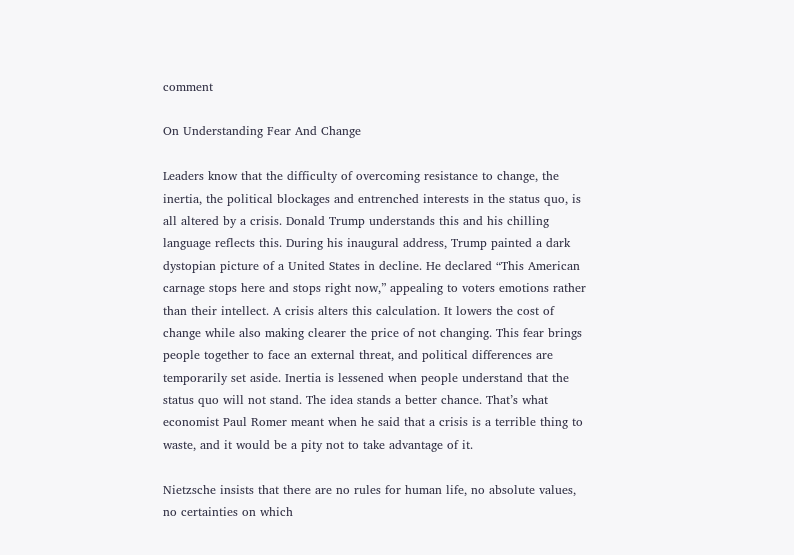comment

On Understanding Fear And Change

Leaders know that the difficulty of overcoming resistance to change, the inertia, the political blockages and entrenched interests in the status quo, is all altered by a crisis. Donald Trump understands this and his chilling language reflects this. During his inaugural address, Trump painted a dark dystopian picture of a United States in decline. He declared “This American carnage stops here and stops right now,” appealing to voters emotions rather than their intellect. A crisis alters this calculation. It lowers the cost of change while also making clearer the price of not changing. This fear brings people together to face an external threat, and political differences are temporarily set aside. Inertia is lessened when people understand that the status quo will not stand. The idea stands a better chance. That’s what economist Paul Romer meant when he said that a crisis is a terrible thing to waste, and it would be a pity not to take advantage of it.

Nietzsche insists that there are no rules for human life, no absolute values, no certainties on which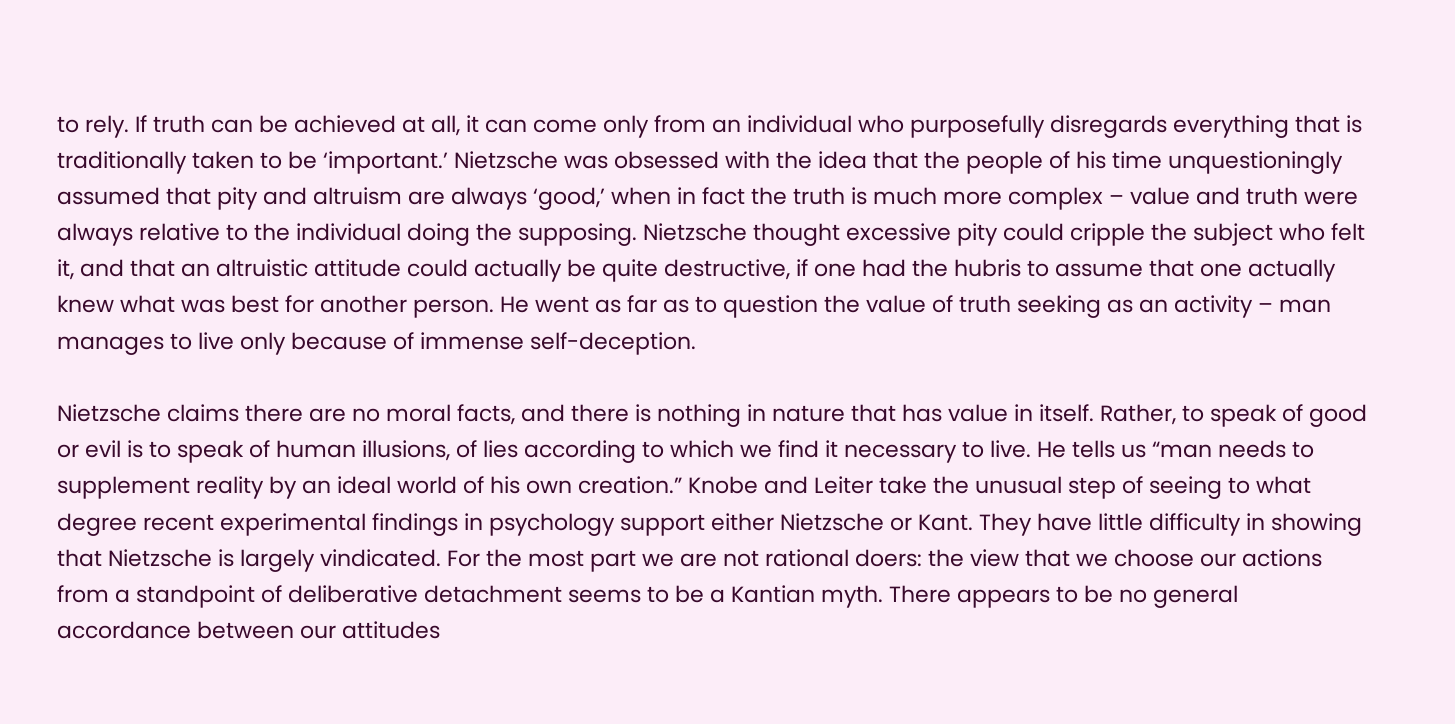to rely. If truth can be achieved at all, it can come only from an individual who purposefully disregards everything that is traditionally taken to be ‘important.’ Nietzsche was obsessed with the idea that the people of his time unquestioningly assumed that pity and altruism are always ‘good,’ when in fact the truth is much more complex – value and truth were always relative to the individual doing the supposing. Nietzsche thought excessive pity could cripple the subject who felt it, and that an altruistic attitude could actually be quite destructive, if one had the hubris to assume that one actually knew what was best for another person. He went as far as to question the value of truth seeking as an activity – man manages to live only because of immense self-deception.

Nietzsche claims there are no moral facts, and there is nothing in nature that has value in itself. Rather, to speak of good or evil is to speak of human illusions, of lies according to which we find it necessary to live. He tells us “man needs to supplement reality by an ideal world of his own creation.” Knobe and Leiter take the unusual step of seeing to what degree recent experimental findings in psychology support either Nietzsche or Kant. They have little difficulty in showing that Nietzsche is largely vindicated. For the most part we are not rational doers: the view that we choose our actions from a standpoint of deliberative detachment seems to be a Kantian myth. There appears to be no general accordance between our attitudes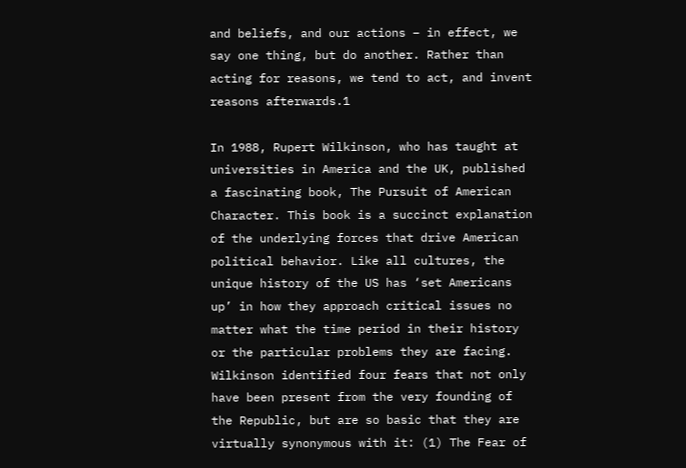and beliefs, and our actions – in effect, we say one thing, but do another. Rather than acting for reasons, we tend to act, and invent reasons afterwards.1

In 1988, Rupert Wilkinson, who has taught at universities in America and the UK, published a fascinating book, The Pursuit of American Character. This book is a succinct explanation of the underlying forces that drive American political behavior. Like all cultures, the unique history of the US has ‘set Americans up’ in how they approach critical issues no matter what the time period in their history or the particular problems they are facing. Wilkinson identified four fears that not only have been present from the very founding of the Republic, but are so basic that they are virtually synonymous with it: (1) The Fear of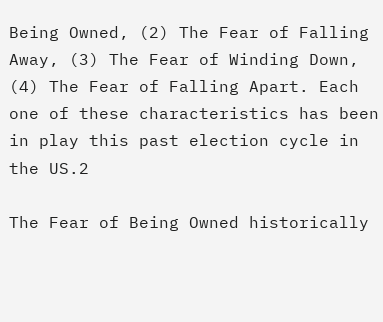Being Owned, (2) The Fear of Falling Away, (3) The Fear of Winding Down, (4) The Fear of Falling Apart. Each one of these characteristics has been in play this past election cycle in the US.2

The Fear of Being Owned historically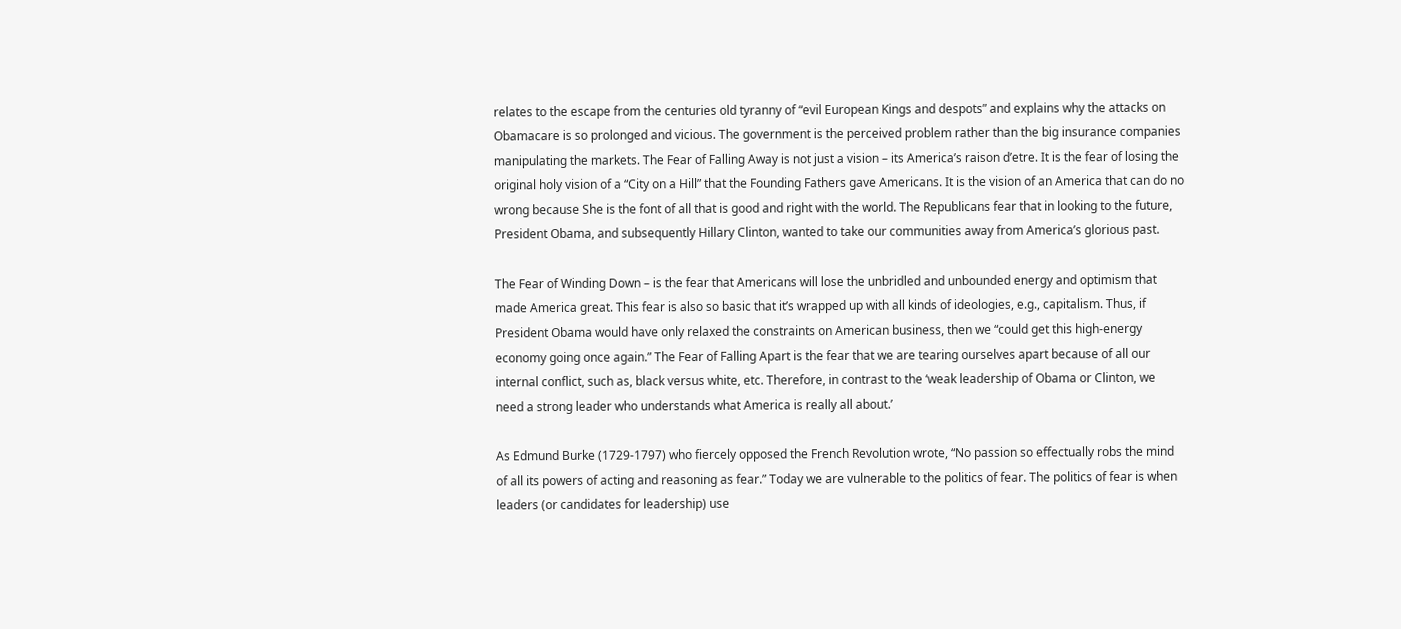relates to the escape from the centuries old tyranny of “evil European Kings and despots” and explains why the attacks on Obamacare is so prolonged and vicious. The government is the perceived problem rather than the big insurance companies manipulating the markets. The Fear of Falling Away is not just a vision – its America’s raison d’etre. It is the fear of losing the original holy vision of a “City on a Hill” that the Founding Fathers gave Americans. It is the vision of an America that can do no wrong because She is the font of all that is good and right with the world. The Republicans fear that in looking to the future, President Obama, and subsequently Hillary Clinton, wanted to take our communities away from America’s glorious past.

The Fear of Winding Down – is the fear that Americans will lose the unbridled and unbounded energy and optimism that made America great. This fear is also so basic that it’s wrapped up with all kinds of ideologies, e.g., capitalism. Thus, if President Obama would have only relaxed the constraints on American business, then we “could get this high-energy economy going once again.” The Fear of Falling Apart is the fear that we are tearing ourselves apart because of all our internal conflict, such as, black versus white, etc. Therefore, in contrast to the ‘weak leadership of Obama or Clinton, we need a strong leader who understands what America is really all about.’

As Edmund Burke (1729-1797) who fiercely opposed the French Revolution wrote, “No passion so effectually robs the mind of all its powers of acting and reasoning as fear.” Today we are vulnerable to the politics of fear. The politics of fear is when leaders (or candidates for leadership) use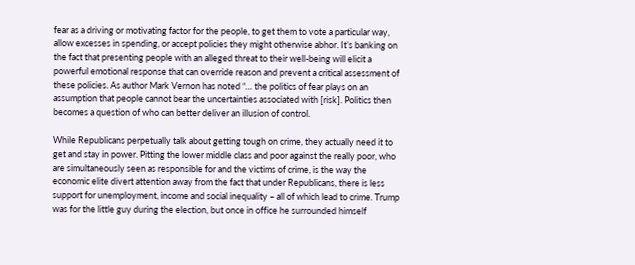fear as a driving or motivating factor for the people, to get them to vote a particular way, allow excesses in spending, or accept policies they might otherwise abhor. It’s banking on the fact that presenting people with an alleged threat to their well-being will elicit a powerful emotional response that can override reason and prevent a critical assessment of these policies. As author Mark Vernon has noted “… the politics of fear plays on an assumption that people cannot bear the uncertainties associated with [risk]. Politics then becomes a question of who can better deliver an illusion of control.

While Republicans perpetually talk about getting tough on crime, they actually need it to get and stay in power. Pitting the lower middle class and poor against the really poor, who are simultaneously seen as responsible for and the victims of crime, is the way the economic elite divert attention away from the fact that under Republicans, there is less support for unemployment, income and social inequality – all of which lead to crime. Trump was for the little guy during the election, but once in office he surrounded himself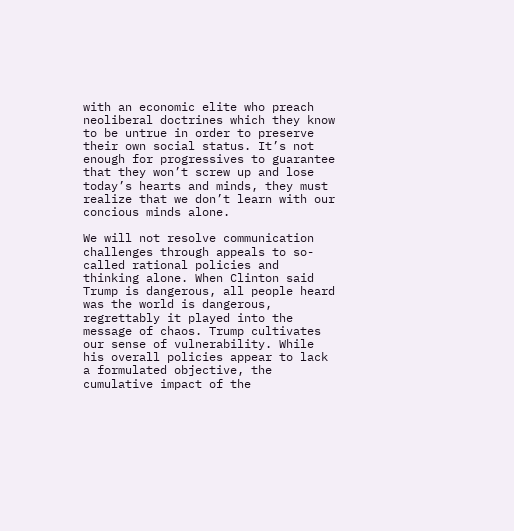with an economic elite who preach neoliberal doctrines which they know to be untrue in order to preserve their own social status. It’s not enough for progressives to guarantee that they won’t screw up and lose today’s hearts and minds, they must realize that we don’t learn with our concious minds alone.

We will not resolve communication challenges through appeals to so-called rational policies and thinking alone. When Clinton said Trump is dangerous, all people heard was the world is dangerous, regrettably it played into the message of chaos. Trump cultivates our sense of vulnerability. While his overall policies appear to lack a formulated objective, the cumulative impact of the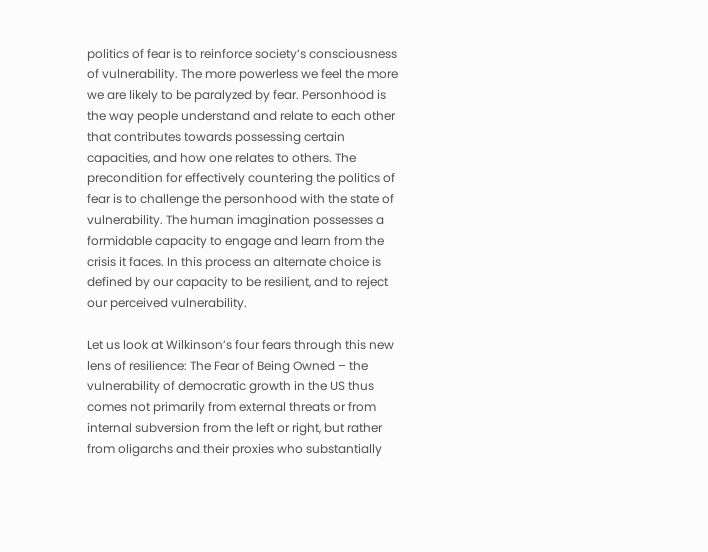politics of fear is to reinforce society’s consciousness of vulnerability. The more powerless we feel the more we are likely to be paralyzed by fear. Personhood is the way people understand and relate to each other that contributes towards possessing certain capacities, and how one relates to others. The precondition for effectively countering the politics of fear is to challenge the personhood with the state of vulnerability. The human imagination possesses a formidable capacity to engage and learn from the crisis it faces. In this process an alternate choice is defined by our capacity to be resilient, and to reject our perceived vulnerability.

Let us look at Wilkinson’s four fears through this new lens of resilience: The Fear of Being Owned – the vulnerability of democratic growth in the US thus comes not primarily from external threats or from internal subversion from the left or right, but rather from oligarchs and their proxies who substantially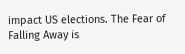impact US elections. The Fear of Falling Away is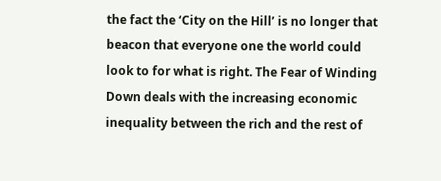the fact the ‘City on the Hill’ is no longer that beacon that everyone one the world could look to for what is right. The Fear of Winding Down deals with the increasing economic inequality between the rich and the rest of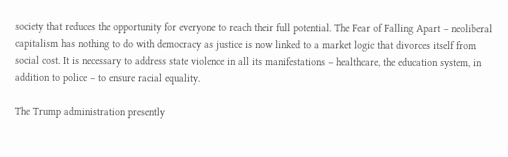society that reduces the opportunity for everyone to reach their full potential. The Fear of Falling Apart – neoliberal capitalism has nothing to do with democracy as justice is now linked to a market logic that divorces itself from social cost. It is necessary to address state violence in all its manifestations – healthcare, the education system, in addition to police – to ensure racial equality.

The Trump administration presently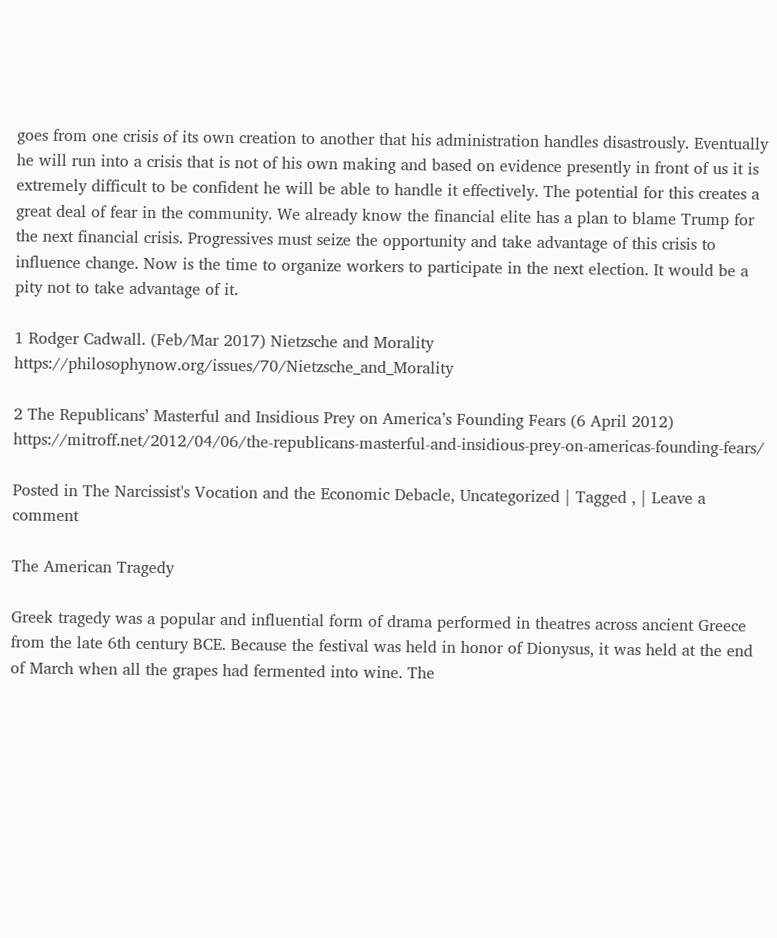goes from one crisis of its own creation to another that his administration handles disastrously. Eventually he will run into a crisis that is not of his own making and based on evidence presently in front of us it is extremely difficult to be confident he will be able to handle it effectively. The potential for this creates a great deal of fear in the community. We already know the financial elite has a plan to blame Trump for the next financial crisis. Progressives must seize the opportunity and take advantage of this crisis to influence change. Now is the time to organize workers to participate in the next election. It would be a pity not to take advantage of it.

1 Rodger Cadwall. (Feb/Mar 2017) Nietzsche and Morality https://philosophynow.org/issues/70/Nietzsche_and_Morality

2 The Republicans’ Masterful and Insidious Prey on America’s Founding Fears (6 April 2012) https://mitroff.net/2012/04/06/the-republicans-masterful-and-insidious-prey-on-americas-founding-fears/

Posted in The Narcissist's Vocation and the Economic Debacle, Uncategorized | Tagged , | Leave a comment

The American Tragedy

Greek tragedy was a popular and influential form of drama performed in theatres across ancient Greece from the late 6th century BCE. Because the festival was held in honor of Dionysus, it was held at the end of March when all the grapes had fermented into wine. The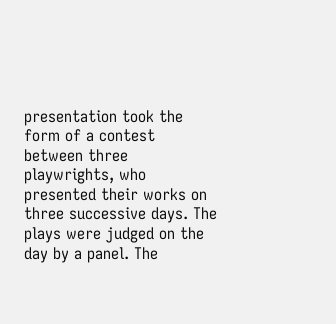presentation took the form of a contest between three playwrights, who presented their works on three successive days. The plays were judged on the day by a panel. The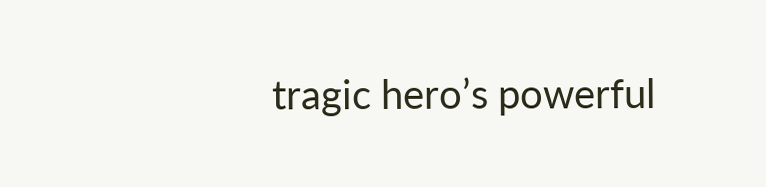tragic hero’s powerful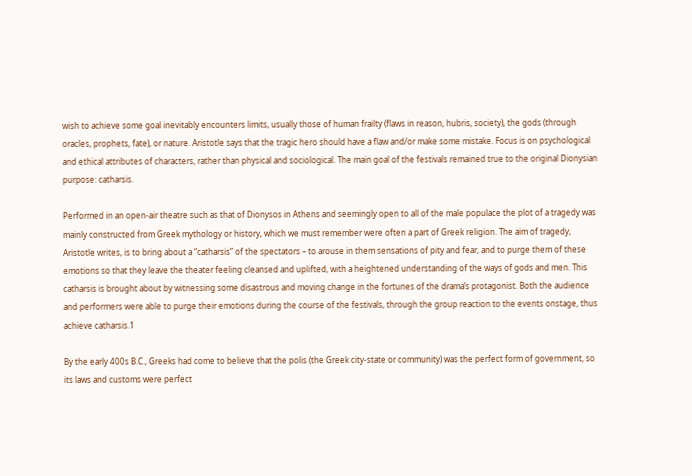wish to achieve some goal inevitably encounters limits, usually those of human frailty (flaws in reason, hubris, society), the gods (through oracles, prophets, fate), or nature. Aristotle says that the tragic hero should have a flaw and/or make some mistake. Focus is on psychological and ethical attributes of characters, rather than physical and sociological. The main goal of the festivals remained true to the original Dionysian purpose: catharsis.

Performed in an open-air theatre such as that of Dionysos in Athens and seemingly open to all of the male populace the plot of a tragedy was mainly constructed from Greek mythology or history, which we must remember were often a part of Greek religion. The aim of tragedy, Aristotle writes, is to bring about a “catharsis” of the spectators – to arouse in them sensations of pity and fear, and to purge them of these emotions so that they leave the theater feeling cleansed and uplifted, with a heightened understanding of the ways of gods and men. This catharsis is brought about by witnessing some disastrous and moving change in the fortunes of the drama’s protagonist. Both the audience and performers were able to purge their emotions during the course of the festivals, through the group reaction to the events onstage, thus achieve catharsis.1

By the early 400s B.C., Greeks had come to believe that the polis (the Greek city-state or community) was the perfect form of government, so its laws and customs were perfect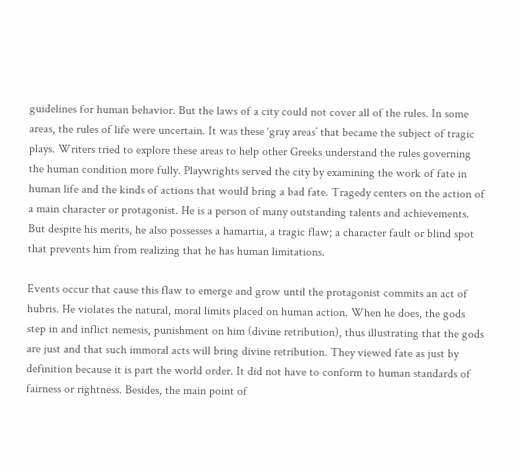guidelines for human behavior. But the laws of a city could not cover all of the rules. In some areas, the rules of life were uncertain. It was these ‘gray areas’ that became the subject of tragic plays. Writers tried to explore these areas to help other Greeks understand the rules governing the human condition more fully. Playwrights served the city by examining the work of fate in human life and the kinds of actions that would bring a bad fate. Tragedy centers on the action of a main character or protagonist. He is a person of many outstanding talents and achievements. But despite his merits, he also possesses a hamartia, a tragic flaw; a character fault or blind spot that prevents him from realizing that he has human limitations.

Events occur that cause this flaw to emerge and grow until the protagonist commits an act of hubris. He violates the natural, moral limits placed on human action. When he does, the gods step in and inflict nemesis, punishment on him (divine retribution), thus illustrating that the gods are just and that such immoral acts will bring divine retribution. They viewed fate as just by definition because it is part the world order. It did not have to conform to human standards of fairness or rightness. Besides, the main point of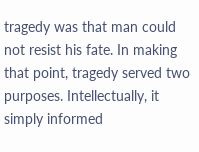tragedy was that man could not resist his fate. In making that point, tragedy served two purposes. Intellectually, it simply informed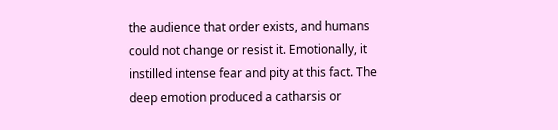the audience that order exists, and humans could not change or resist it. Emotionally, it instilled intense fear and pity at this fact. The deep emotion produced a catharsis or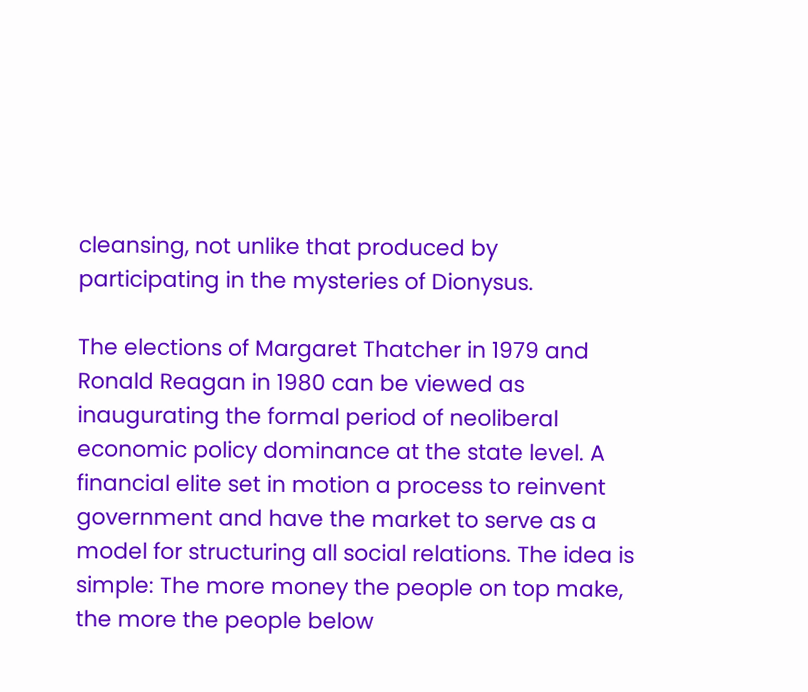cleansing, not unlike that produced by participating in the mysteries of Dionysus.

The elections of Margaret Thatcher in 1979 and Ronald Reagan in 1980 can be viewed as inaugurating the formal period of neoliberal economic policy dominance at the state level. A financial elite set in motion a process to reinvent government and have the market to serve as a model for structuring all social relations. The idea is simple: The more money the people on top make, the more the people below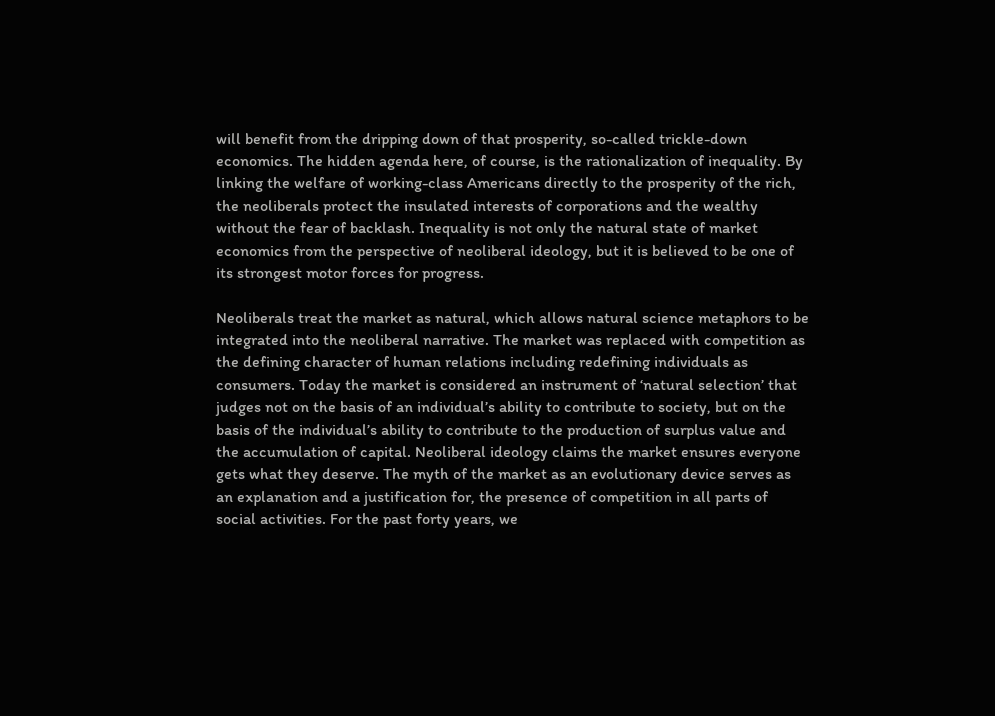will benefit from the dripping down of that prosperity, so-called trickle-down economics. The hidden agenda here, of course, is the rationalization of inequality. By linking the welfare of working-class Americans directly to the prosperity of the rich, the neoliberals protect the insulated interests of corporations and the wealthy without the fear of backlash. Inequality is not only the natural state of market economics from the perspective of neoliberal ideology, but it is believed to be one of its strongest motor forces for progress.

Neoliberals treat the market as natural, which allows natural science metaphors to be integrated into the neoliberal narrative. The market was replaced with competition as the defining character of human relations including redefining individuals as consumers. Today the market is considered an instrument of ‘natural selection’ that judges not on the basis of an individual’s ability to contribute to society, but on the basis of the individual’s ability to contribute to the production of surplus value and the accumulation of capital. Neoliberal ideology claims the market ensures everyone gets what they deserve. The myth of the market as an evolutionary device serves as an explanation and a justification for, the presence of competition in all parts of social activities. For the past forty years, we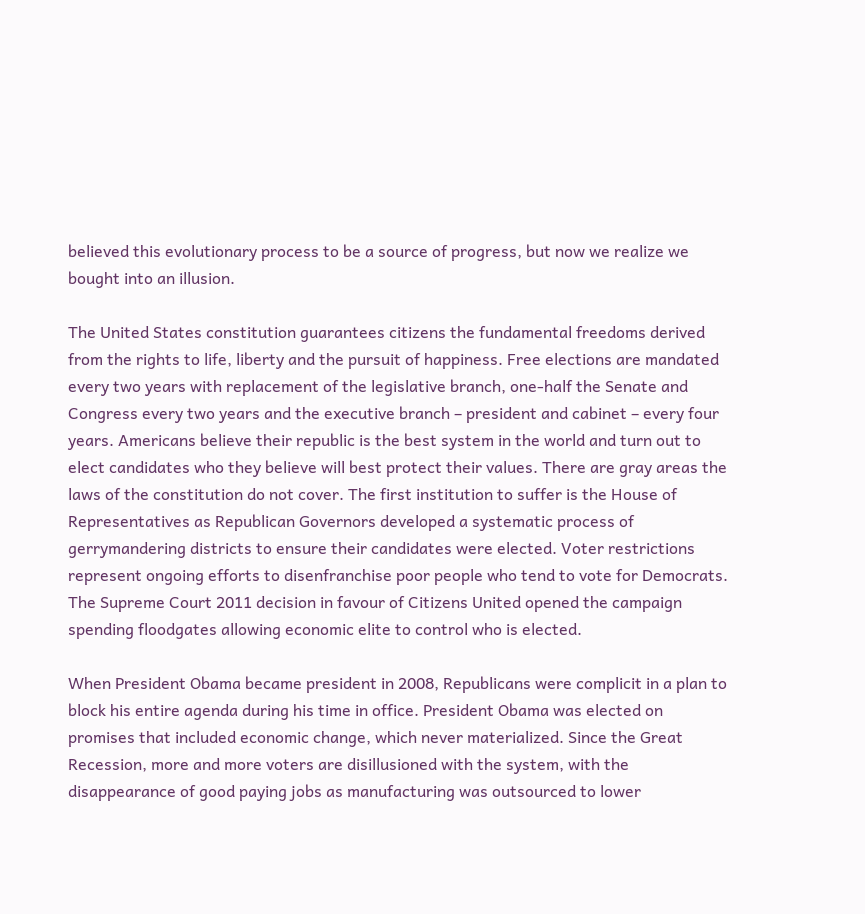believed this evolutionary process to be a source of progress, but now we realize we bought into an illusion.

The United States constitution guarantees citizens the fundamental freedoms derived from the rights to life, liberty and the pursuit of happiness. Free elections are mandated every two years with replacement of the legislative branch, one-half the Senate and Congress every two years and the executive branch – president and cabinet – every four years. Americans believe their republic is the best system in the world and turn out to elect candidates who they believe will best protect their values. There are gray areas the laws of the constitution do not cover. The first institution to suffer is the House of Representatives as Republican Governors developed a systematic process of gerrymandering districts to ensure their candidates were elected. Voter restrictions represent ongoing efforts to disenfranchise poor people who tend to vote for Democrats. The Supreme Court 2011 decision in favour of Citizens United opened the campaign spending floodgates allowing economic elite to control who is elected.

When President Obama became president in 2008, Republicans were complicit in a plan to block his entire agenda during his time in office. President Obama was elected on promises that included economic change, which never materialized. Since the Great Recession, more and more voters are disillusioned with the system, with the disappearance of good paying jobs as manufacturing was outsourced to lower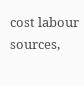cost labour sources,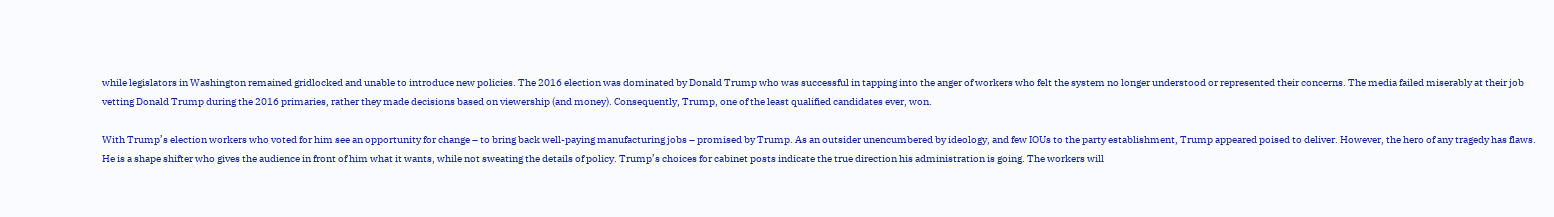while legislators in Washington remained gridlocked and unable to introduce new policies. The 2016 election was dominated by Donald Trump who was successful in tapping into the anger of workers who felt the system no longer understood or represented their concerns. The media failed miserably at their job vetting Donald Trump during the 2016 primaries, rather they made decisions based on viewership (and money). Consequently, Trump, one of the least qualified candidates ever, won.

With Trump’s election workers who voted for him see an opportunity for change – to bring back well-paying manufacturing jobs – promised by Trump. As an outsider unencumbered by ideology, and few IOUs to the party establishment, Trump appeared poised to deliver. However, the hero of any tragedy has flaws. He is a shape shifter who gives the audience in front of him what it wants, while not sweating the details of policy. Trump’s choices for cabinet posts indicate the true direction his administration is going. The workers will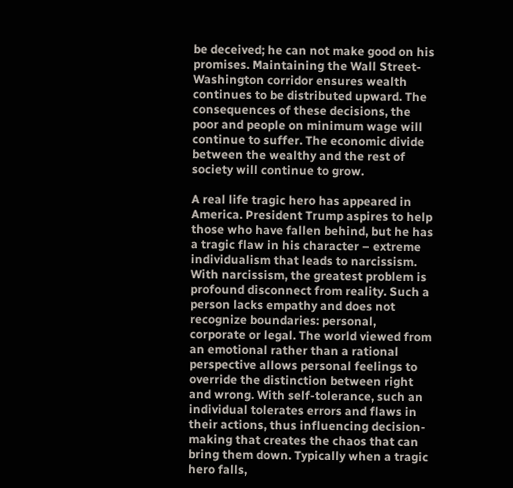be deceived; he can not make good on his promises. Maintaining the Wall Street-Washington corridor ensures wealth continues to be distributed upward. The consequences of these decisions, the poor and people on minimum wage will continue to suffer. The economic divide between the wealthy and the rest of society will continue to grow.

A real life tragic hero has appeared in America. President Trump aspires to help those who have fallen behind, but he has a tragic flaw in his character – extreme individualism that leads to narcissism. With narcissism, the greatest problem is profound disconnect from reality. Such a person lacks empathy and does not recognize boundaries: personal, corporate or legal. The world viewed from an emotional rather than a rational perspective allows personal feelings to override the distinction between right and wrong. With self-tolerance, such an individual tolerates errors and flaws in their actions, thus influencing decision-making that creates the chaos that can bring them down. Typically when a tragic hero falls,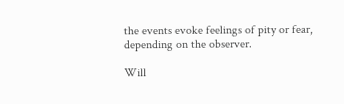the events evoke feelings of pity or fear, depending on the observer.

Will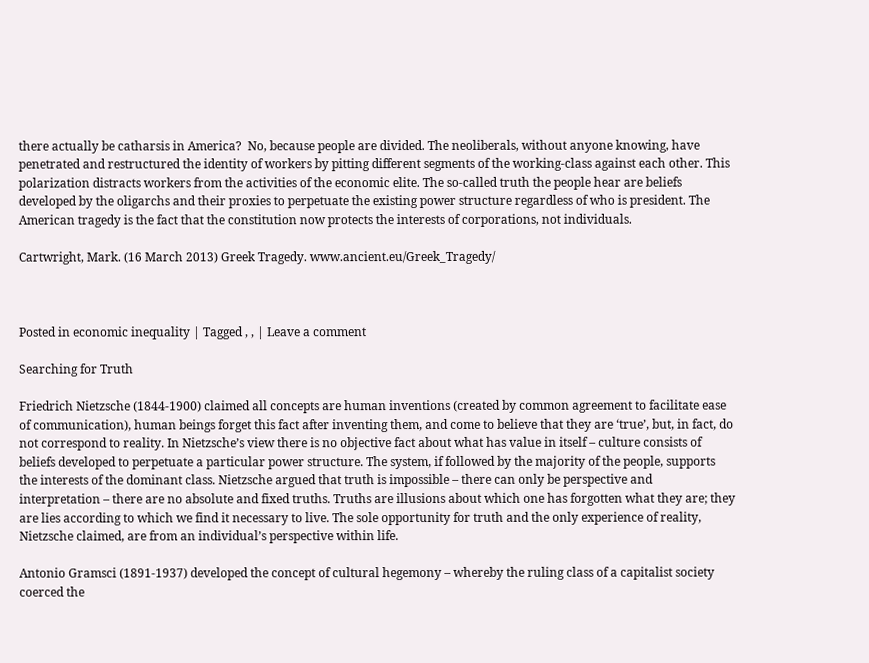there actually be catharsis in America?  No, because people are divided. The neoliberals, without anyone knowing, have penetrated and restructured the identity of workers by pitting different segments of the working-class against each other. This polarization distracts workers from the activities of the economic elite. The so-called truth the people hear are beliefs developed by the oligarchs and their proxies to perpetuate the existing power structure regardless of who is president. The American tragedy is the fact that the constitution now protects the interests of corporations, not individuals.

Cartwright, Mark. (16 March 2013) Greek Tragedy. www.ancient.eu/Greek_Tragedy/



Posted in economic inequality | Tagged , , | Leave a comment

Searching for Truth

Friedrich Nietzsche (1844-1900) claimed all concepts are human inventions (created by common agreement to facilitate ease of communication), human beings forget this fact after inventing them, and come to believe that they are ‘true’, but, in fact, do not correspond to reality. In Nietzsche’s view there is no objective fact about what has value in itself – culture consists of beliefs developed to perpetuate a particular power structure. The system, if followed by the majority of the people, supports the interests of the dominant class. Nietzsche argued that truth is impossible – there can only be perspective and interpretation – there are no absolute and fixed truths. Truths are illusions about which one has forgotten what they are; they are lies according to which we find it necessary to live. The sole opportunity for truth and the only experience of reality, Nietzsche claimed, are from an individual’s perspective within life.

Antonio Gramsci (1891-1937) developed the concept of cultural hegemony – whereby the ruling class of a capitalist society coerced the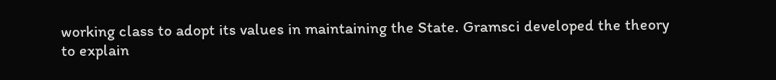working class to adopt its values in maintaining the State. Gramsci developed the theory to explain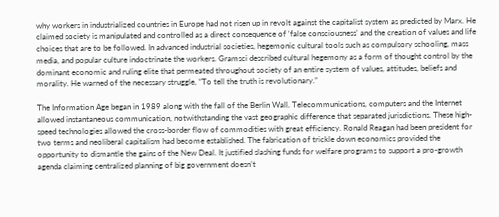why workers in industrialized countries in Europe had not risen up in revolt against the capitalist system as predicted by Marx. He claimed society is manipulated and controlled as a direct consequence of ‘false consciousness’ and the creation of values and life choices that are to be followed. In advanced industrial societies, hegemonic cultural tools such as compulsory schooling, mass media, and popular culture indoctrinate the workers. Gramsci described cultural hegemony as a form of thought control by the dominant economic and ruling elite that permeated throughout society of an entire system of values, attitudes, beliefs and morality. He warned of the necessary struggle, “To tell the truth is revolutionary.”

The Information Age began in 1989 along with the fall of the Berlin Wall. Telecommunications, computers and the Internet allowed instantaneous communication, notwithstanding the vast geographic difference that separated jurisdictions. These high-speed technologies allowed the cross-border flow of commodities with great efficiency. Ronald Reagan had been president for two terms and neoliberal capitalism had become established. The fabrication of trickle down economics provided the opportunity to dismantle the gains of the New Deal. It justified slashing funds for welfare programs to support a pro-growth agenda claiming centralized planning of big government doesn’t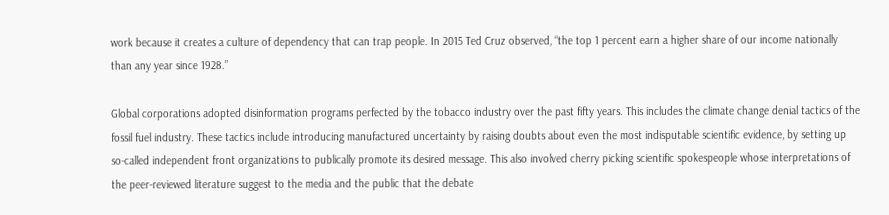work because it creates a culture of dependency that can trap people. In 2015 Ted Cruz observed, “the top 1 percent earn a higher share of our income nationally than any year since 1928.”

Global corporations adopted disinformation programs perfected by the tobacco industry over the past fifty years. This includes the climate change denial tactics of the fossil fuel industry. These tactics include introducing manufactured uncertainty by raising doubts about even the most indisputable scientific evidence, by setting up so-called independent front organizations to publically promote its desired message. This also involved cherry picking scientific spokespeople whose interpretations of the peer-reviewed literature suggest to the media and the public that the debate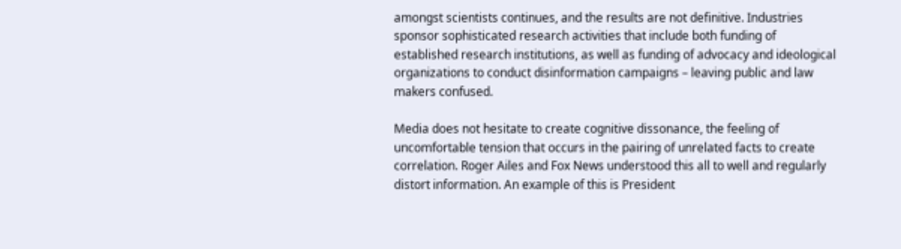amongst scientists continues, and the results are not definitive. Industries sponsor sophisticated research activities that include both funding of established research institutions, as well as funding of advocacy and ideological organizations to conduct disinformation campaigns – leaving public and law makers confused.

Media does not hesitate to create cognitive dissonance, the feeling of uncomfortable tension that occurs in the pairing of unrelated facts to create correlation. Roger Ailes and Fox News understood this all to well and regularly distort information. An example of this is President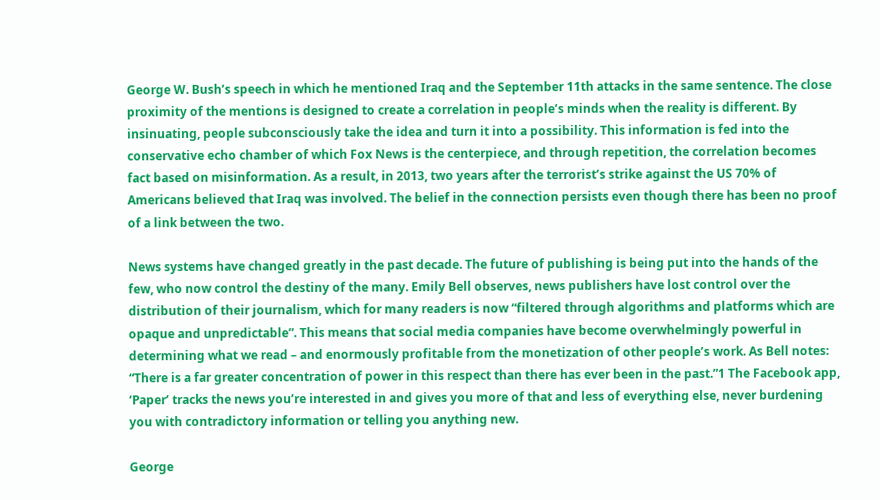George W. Bush’s speech in which he mentioned Iraq and the September 11th attacks in the same sentence. The close proximity of the mentions is designed to create a correlation in people’s minds when the reality is different. By insinuating, people subconsciously take the idea and turn it into a possibility. This information is fed into the conservative echo chamber of which Fox News is the centerpiece, and through repetition, the correlation becomes fact based on misinformation. As a result, in 2013, two years after the terrorist’s strike against the US 70% of Americans believed that Iraq was involved. The belief in the connection persists even though there has been no proof of a link between the two.

News systems have changed greatly in the past decade. The future of publishing is being put into the hands of the few, who now control the destiny of the many. Emily Bell observes, news publishers have lost control over the distribution of their journalism, which for many readers is now “filtered through algorithms and platforms which are opaque and unpredictable”. This means that social media companies have become overwhelmingly powerful in determining what we read – and enormously profitable from the monetization of other people’s work. As Bell notes: “There is a far greater concentration of power in this respect than there has ever been in the past.”1 The Facebook app, ‘Paper’ tracks the news you’re interested in and gives you more of that and less of everything else, never burdening you with contradictory information or telling you anything new.

George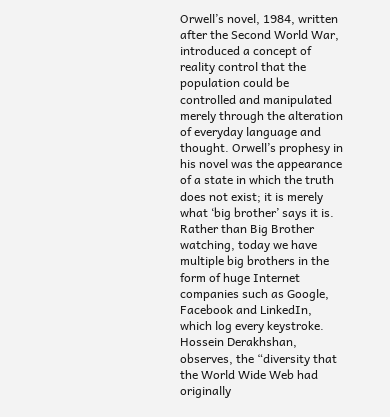Orwell’s novel, 1984, written after the Second World War, introduced a concept of reality control that the population could be controlled and manipulated merely through the alteration of everyday language and thought. Orwell’s prophesy in his novel was the appearance of a state in which the truth does not exist; it is merely what ‘big brother’ says it is. Rather than Big Brother watching, today we have multiple big brothers in the form of huge Internet companies such as Google, Facebook and LinkedIn, which log every keystroke. Hossein Derakhshan, observes, the “diversity that the World Wide Web had originally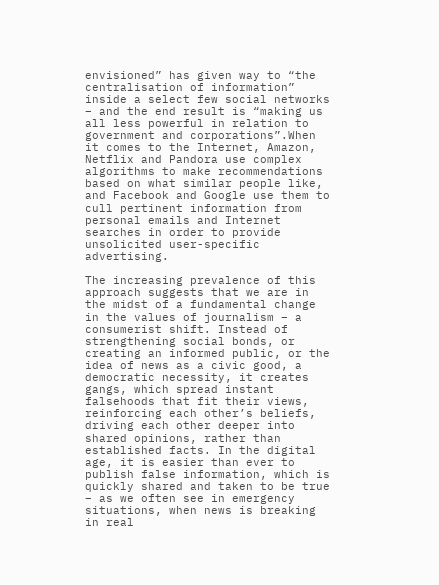envisioned” has given way to “the centralisation of information” inside a select few social networks – and the end result is “making us all less powerful in relation to government and corporations”.When it comes to the Internet, Amazon, Netflix and Pandora use complex algorithms to make recommendations based on what similar people like, and Facebook and Google use them to cull pertinent information from personal emails and Internet searches in order to provide unsolicited user-specific advertising.

The increasing prevalence of this approach suggests that we are in the midst of a fundamental change in the values of journalism – a consumerist shift. Instead of strengthening social bonds, or creating an informed public, or the idea of news as a civic good, a democratic necessity, it creates gangs, which spread instant falsehoods that fit their views, reinforcing each other’s beliefs, driving each other deeper into shared opinions, rather than established facts. In the digital age, it is easier than ever to publish false information, which is quickly shared and taken to be true – as we often see in emergency situations, when news is breaking in real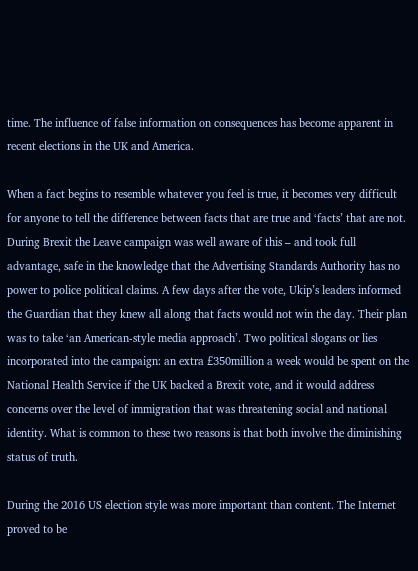time. The influence of false information on consequences has become apparent in recent elections in the UK and America.

When a fact begins to resemble whatever you feel is true, it becomes very difficult for anyone to tell the difference between facts that are true and ‘facts’ that are not. During Brexit the Leave campaign was well aware of this – and took full advantage, safe in the knowledge that the Advertising Standards Authority has no power to police political claims. A few days after the vote, Ukip’s leaders informed the Guardian that they knew all along that facts would not win the day. Their plan was to take ‘an American-style media approach’. Two political slogans or lies incorporated into the campaign: an extra £350million a week would be spent on the National Health Service if the UK backed a Brexit vote, and it would address concerns over the level of immigration that was threatening social and national identity. What is common to these two reasons is that both involve the diminishing status of truth.

During the 2016 US election style was more important than content. The Internet proved to be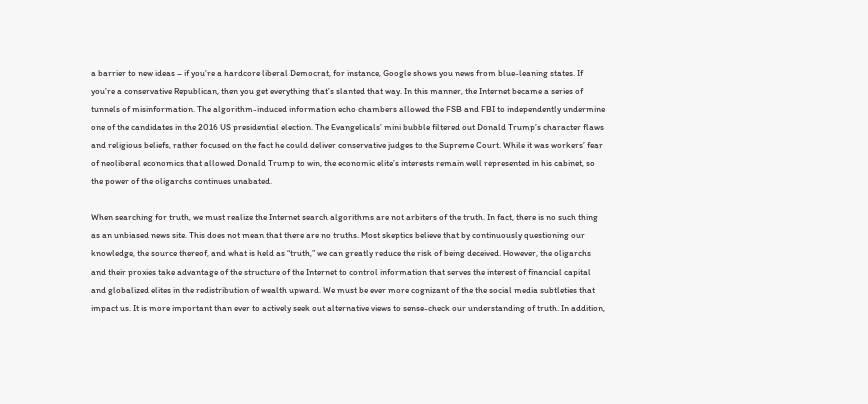a barrier to new ideas – if you’re a hardcore liberal Democrat, for instance, Google shows you news from blue-leaning states. If you’re a conservative Republican, then you get everything that’s slanted that way. In this manner, the Internet became a series of tunnels of misinformation. The algorithm-induced information echo chambers allowed the FSB and FBI to independently undermine one of the candidates in the 2016 US presidential election. The Evangelicals’ mini bubble filtered out Donald Trump’s character flaws and religious beliefs, rather focused on the fact he could deliver conservative judges to the Supreme Court. While it was workers’ fear of neoliberal economics that allowed Donald Trump to win, the economic elite’s interests remain well represented in his cabinet, so the power of the oligarchs continues unabated.

When searching for truth, we must realize the Internet search algorithms are not arbiters of the truth. In fact, there is no such thing as an unbiased news site. This does not mean that there are no truths. Most skeptics believe that by continuously questioning our knowledge, the source thereof, and what is held as “truth,” we can greatly reduce the risk of being deceived. However, the oligarchs and their proxies take advantage of the structure of the Internet to control information that serves the interest of financial capital and globalized elites in the redistribution of wealth upward. We must be ever more cognizant of the the social media subtleties that impact us. It is more important than ever to actively seek out alternative views to sense-check our understanding of truth. In addition,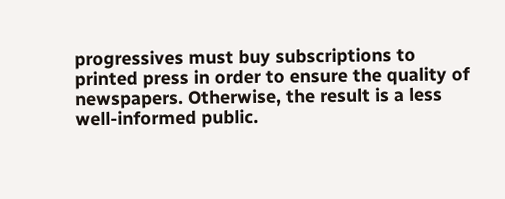progressives must buy subscriptions to printed press in order to ensure the quality of newspapers. Otherwise, the result is a less well-informed public.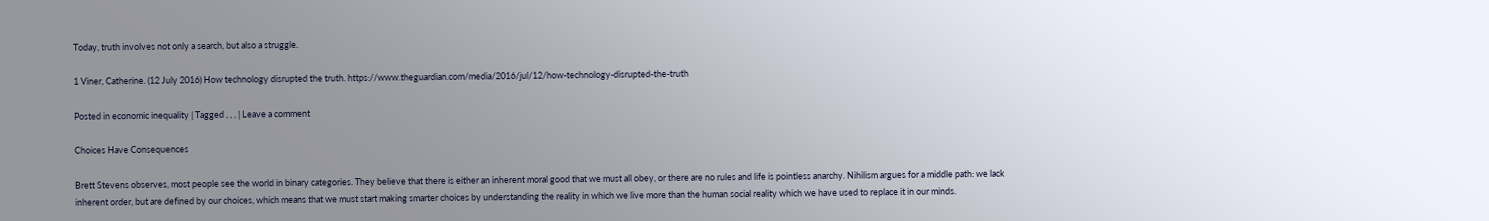Today, truth involves not only a search, but also a struggle.

1 Viner, Catherine. (12 July 2016) How technology disrupted the truth. https://www.theguardian.com/media/2016/jul/12/how-technology-disrupted-the-truth

Posted in economic inequality | Tagged , , , | Leave a comment

Choices Have Consequences

Brett Stevens observes, most people see the world in binary categories. They believe that there is either an inherent moral good that we must all obey, or there are no rules and life is pointless anarchy. Nihilism argues for a middle path: we lack inherent order, but are defined by our choices, which means that we must start making smarter choices by understanding the reality in which we live more than the human social reality which we have used to replace it in our minds.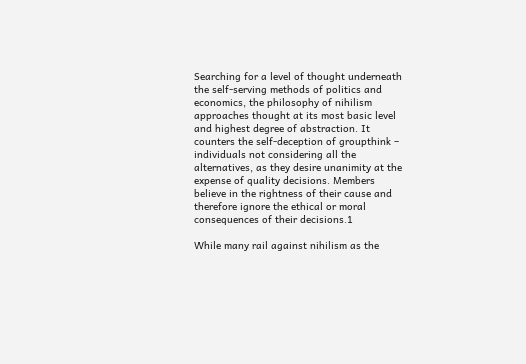Searching for a level of thought underneath the self-serving methods of politics and economics, the philosophy of nihilism approaches thought at its most basic level and highest degree of abstraction. It counters the self-deception of groupthink – individuals not considering all the alternatives, as they desire unanimity at the expense of quality decisions. Members believe in the rightness of their cause and therefore ignore the ethical or moral consequences of their decisions.1

While many rail against nihilism as the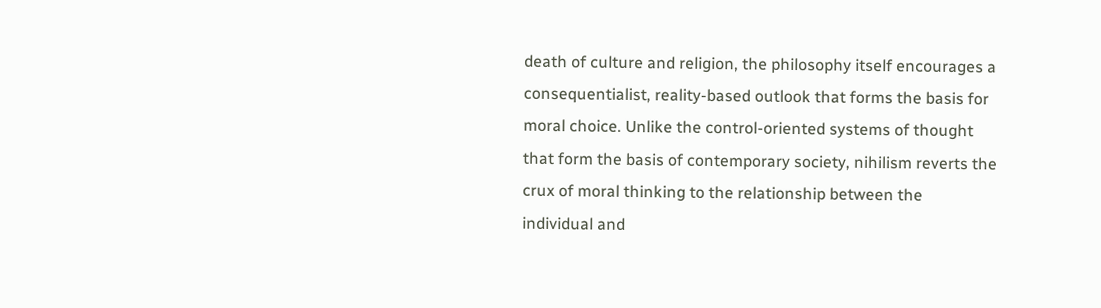death of culture and religion, the philosophy itself encourages a consequentialist, reality-based outlook that forms the basis for moral choice. Unlike the control-oriented systems of thought that form the basis of contemporary society, nihilism reverts the crux of moral thinking to the relationship between the individual and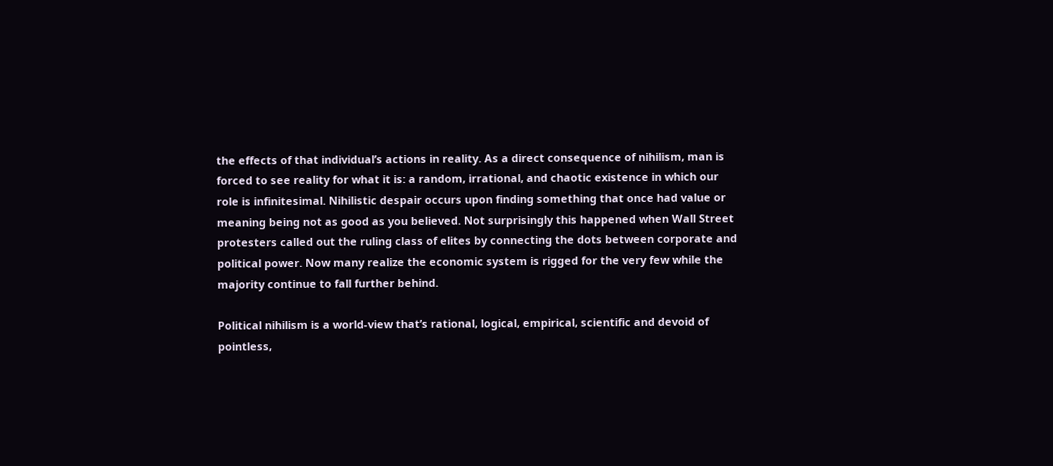the effects of that individual’s actions in reality. As a direct consequence of nihilism, man is forced to see reality for what it is: a random, irrational, and chaotic existence in which our role is infinitesimal. Nihilistic despair occurs upon finding something that once had value or meaning being not as good as you believed. Not surprisingly this happened when Wall Street protesters called out the ruling class of elites by connecting the dots between corporate and political power. Now many realize the economic system is rigged for the very few while the majority continue to fall further behind.

Political nihilism is a world-view that’s rational, logical, empirical, scientific and devoid of pointless,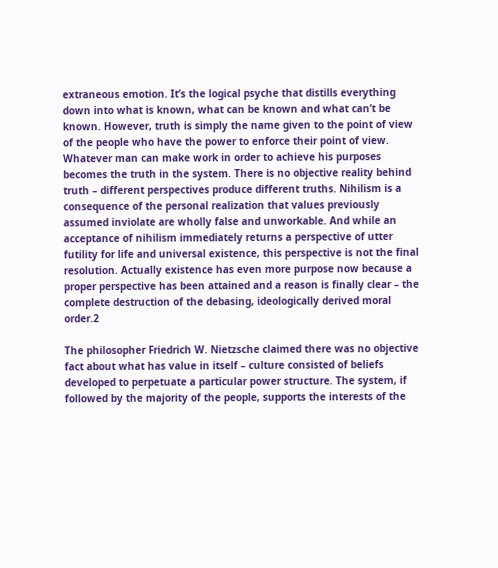extraneous emotion. It’s the logical psyche that distills everything down into what is known, what can be known and what can’t be known. However, truth is simply the name given to the point of view of the people who have the power to enforce their point of view. Whatever man can make work in order to achieve his purposes becomes the truth in the system. There is no objective reality behind truth – different perspectives produce different truths. Nihilism is a consequence of the personal realization that values previously assumed inviolate are wholly false and unworkable. And while an acceptance of nihilism immediately returns a perspective of utter futility for life and universal existence, this perspective is not the final resolution. Actually existence has even more purpose now because a proper perspective has been attained and a reason is finally clear – the complete destruction of the debasing, ideologically derived moral order.2

The philosopher Friedrich W. Nietzsche claimed there was no objective fact about what has value in itself – culture consisted of beliefs developed to perpetuate a particular power structure. The system, if followed by the majority of the people, supports the interests of the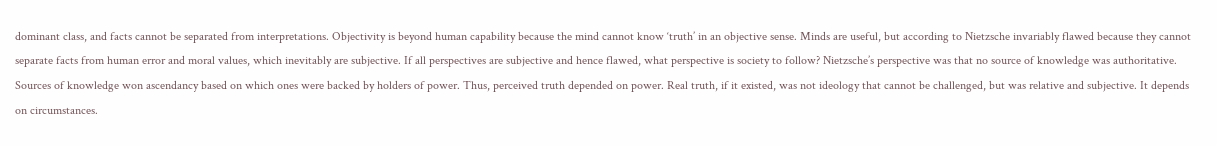dominant class, and facts cannot be separated from interpretations. Objectivity is beyond human capability because the mind cannot know ‘truth’ in an objective sense. Minds are useful, but according to Nietzsche invariably flawed because they cannot separate facts from human error and moral values, which inevitably are subjective. If all perspectives are subjective and hence flawed, what perspective is society to follow? Nietzsche’s perspective was that no source of knowledge was authoritative. Sources of knowledge won ascendancy based on which ones were backed by holders of power. Thus, perceived truth depended on power. Real truth, if it existed, was not ideology that cannot be challenged, but was relative and subjective. It depends on circumstances.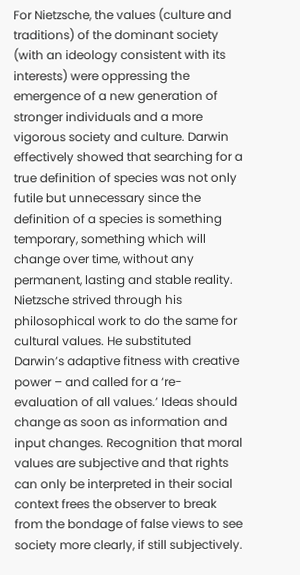For Nietzsche, the values (culture and traditions) of the dominant society (with an ideology consistent with its interests) were oppressing the emergence of a new generation of stronger individuals and a more vigorous society and culture. Darwin effectively showed that searching for a true definition of species was not only futile but unnecessary since the definition of a species is something temporary, something which will change over time, without any permanent, lasting and stable reality. Nietzsche strived through his philosophical work to do the same for cultural values. He substituted Darwin’s adaptive fitness with creative power – and called for a ‘re-evaluation of all values.’ Ideas should change as soon as information and input changes. Recognition that moral values are subjective and that rights can only be interpreted in their social context frees the observer to break from the bondage of false views to see society more clearly, if still subjectively.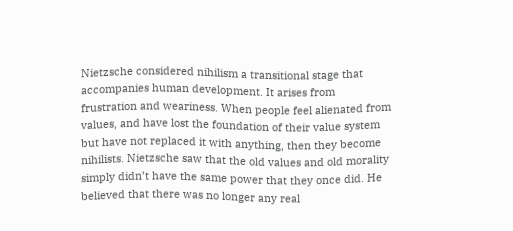Nietzsche considered nihilism a transitional stage that accompanies human development. It arises from frustration and weariness. When people feel alienated from values, and have lost the foundation of their value system but have not replaced it with anything, then they become nihilists. Nietzsche saw that the old values and old morality simply didn’t have the same power that they once did. He believed that there was no longer any real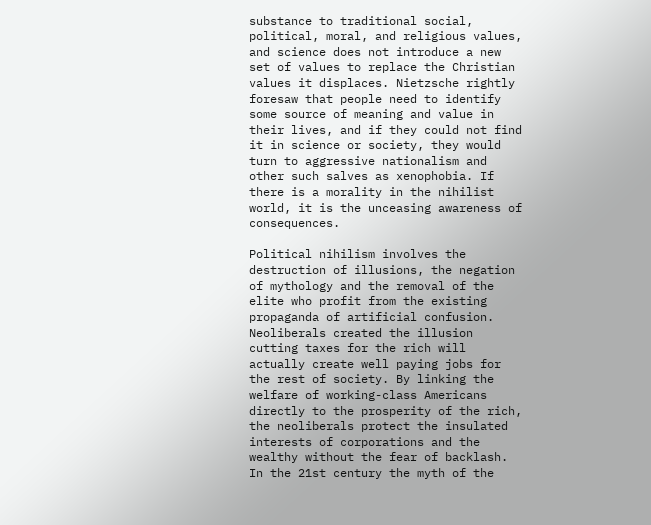substance to traditional social, political, moral, and religious values, and science does not introduce a new set of values to replace the Christian values it displaces. Nietzsche rightly foresaw that people need to identify some source of meaning and value in their lives, and if they could not find it in science or society, they would turn to aggressive nationalism and other such salves as xenophobia. If there is a morality in the nihilist world, it is the unceasing awareness of consequences.

Political nihilism involves the destruction of illusions, the negation of mythology and the removal of the elite who profit from the existing propaganda of artificial confusion. Neoliberals created the illusion cutting taxes for the rich will actually create well paying jobs for the rest of society. By linking the welfare of working-class Americans directly to the prosperity of the rich, the neoliberals protect the insulated interests of corporations and the wealthy without the fear of backlash. In the 21st century the myth of the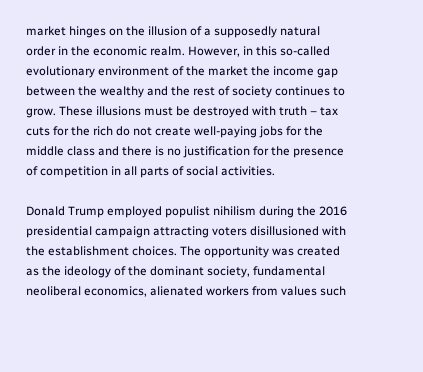market hinges on the illusion of a supposedly natural order in the economic realm. However, in this so-called evolutionary environment of the market the income gap between the wealthy and the rest of society continues to grow. These illusions must be destroyed with truth – tax cuts for the rich do not create well-paying jobs for the middle class and there is no justification for the presence of competition in all parts of social activities.

Donald Trump employed populist nihilism during the 2016 presidential campaign attracting voters disillusioned with the establishment choices. The opportunity was created as the ideology of the dominant society, fundamental neoliberal economics, alienated workers from values such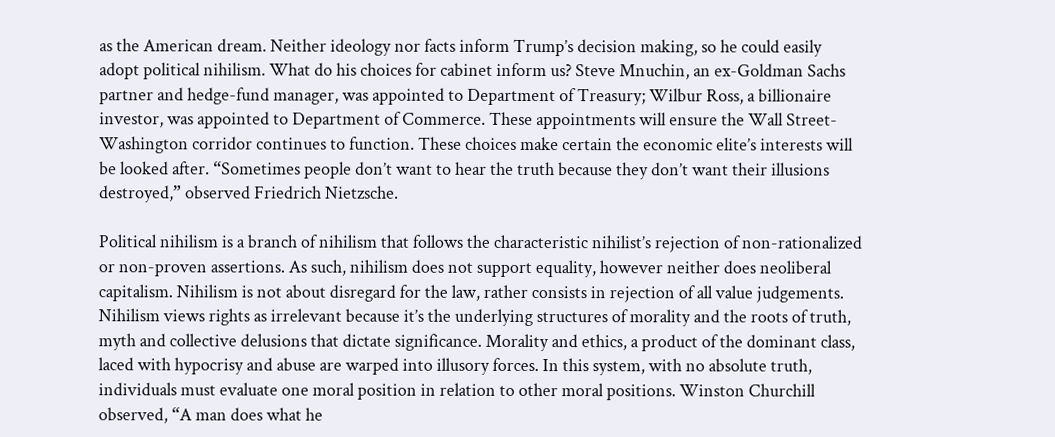as the American dream. Neither ideology nor facts inform Trump’s decision making, so he could easily adopt political nihilism. What do his choices for cabinet inform us? Steve Mnuchin, an ex-Goldman Sachs partner and hedge-fund manager, was appointed to Department of Treasury; Wilbur Ross, a billionaire investor, was appointed to Department of Commerce. These appointments will ensure the Wall Street-Washington corridor continues to function. These choices make certain the economic elite’s interests will be looked after. “Sometimes people don’t want to hear the truth because they don’t want their illusions destroyed,” observed Friedrich Nietzsche.

Political nihilism is a branch of nihilism that follows the characteristic nihilist’s rejection of non-rationalized or non-proven assertions. As such, nihilism does not support equality, however neither does neoliberal capitalism. Nihilism is not about disregard for the law, rather consists in rejection of all value judgements. Nihilism views rights as irrelevant because it’s the underlying structures of morality and the roots of truth, myth and collective delusions that dictate significance. Morality and ethics, a product of the dominant class, laced with hypocrisy and abuse are warped into illusory forces. In this system, with no absolute truth, individuals must evaluate one moral position in relation to other moral positions. Winston Churchill observed, “A man does what he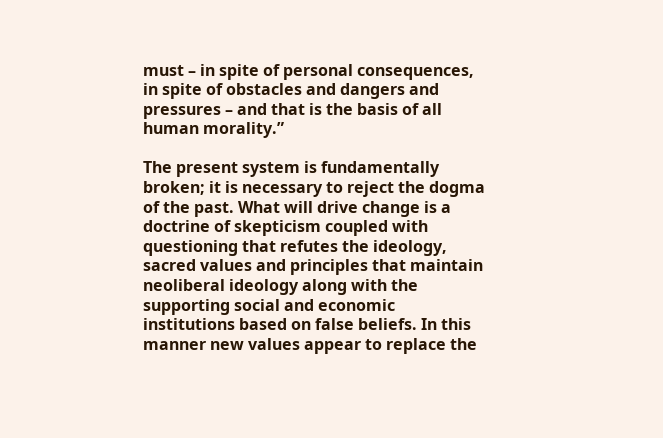must – in spite of personal consequences, in spite of obstacles and dangers and pressures – and that is the basis of all human morality.”

The present system is fundamentally broken; it is necessary to reject the dogma of the past. What will drive change is a doctrine of skepticism coupled with questioning that refutes the ideology, sacred values and principles that maintain neoliberal ideology along with the supporting social and economic institutions based on false beliefs. In this manner new values appear to replace the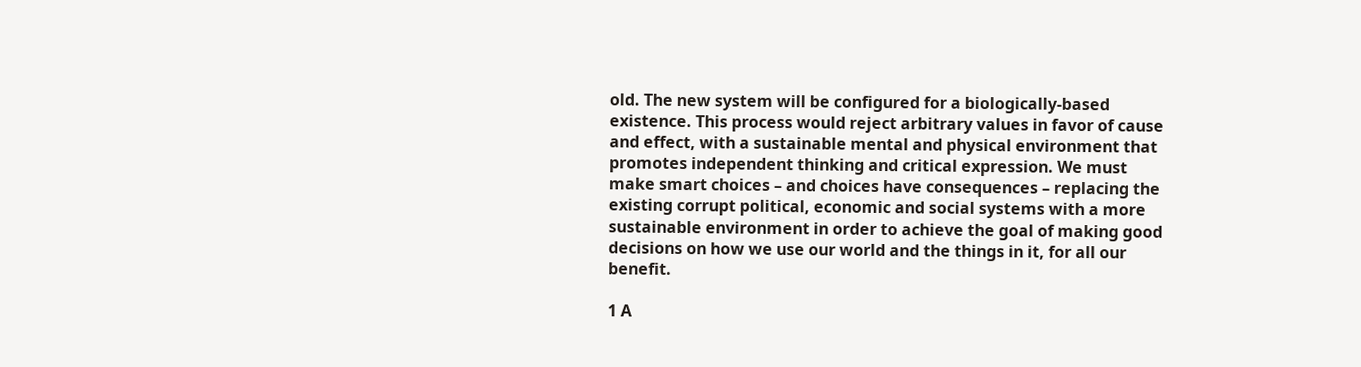old. The new system will be configured for a biologically-based existence. This process would reject arbitrary values in favor of cause and effect, with a sustainable mental and physical environment that promotes independent thinking and critical expression. We must make smart choices – and choices have consequences – replacing the existing corrupt political, economic and social systems with a more sustainable environment in order to achieve the goal of making good decisions on how we use our world and the things in it, for all our benefit.

1 A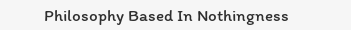Philosophy Based In Nothingness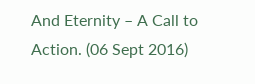And Eternity – A Call to Action. (06 Sept 2016)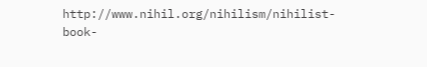http://www.nihil.org/nihilism/nihilist-book-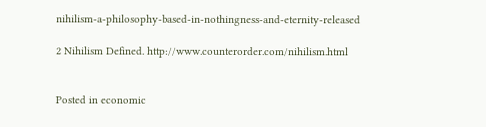nihilism-a-philosophy-based-in-nothingness-and-eternity-released

2 Nihilism Defined. http://www.counterorder.com/nihilism.html


Posted in economic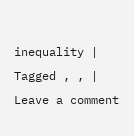inequality | Tagged , , | Leave a comment